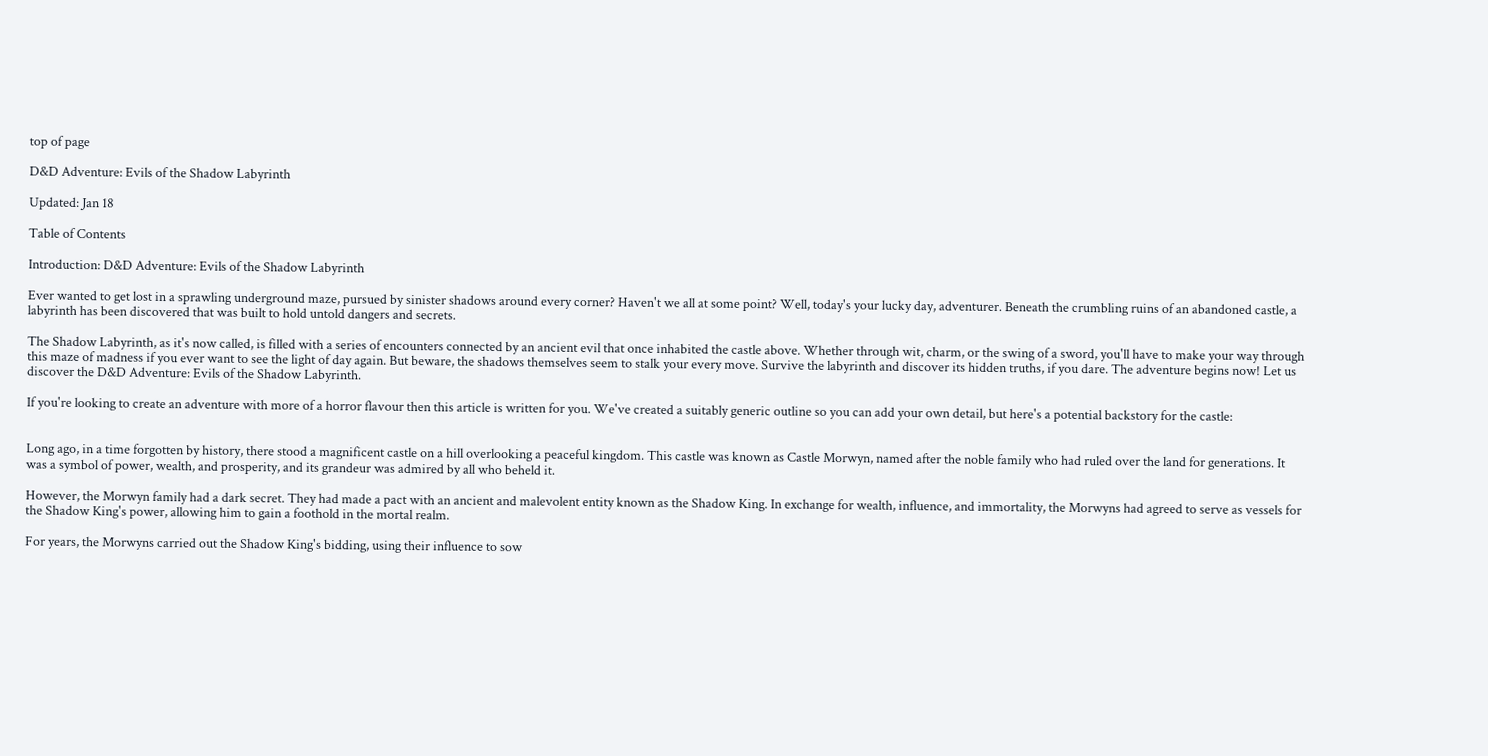top of page

D&D Adventure: Evils of the Shadow Labyrinth

Updated: Jan 18

Table of Contents

Introduction: D&D Adventure: Evils of the Shadow Labyrinth

Ever wanted to get lost in a sprawling underground maze, pursued by sinister shadows around every corner? Haven't we all at some point? Well, today's your lucky day, adventurer. Beneath the crumbling ruins of an abandoned castle, a labyrinth has been discovered that was built to hold untold dangers and secrets.

The Shadow Labyrinth, as it's now called, is filled with a series of encounters connected by an ancient evil that once inhabited the castle above. Whether through wit, charm, or the swing of a sword, you'll have to make your way through this maze of madness if you ever want to see the light of day again. But beware, the shadows themselves seem to stalk your every move. Survive the labyrinth and discover its hidden truths, if you dare. The adventure begins now! Let us discover the D&D Adventure: Evils of the Shadow Labyrinth.

If you're looking to create an adventure with more of a horror flavour then this article is written for you. We've created a suitably generic outline so you can add your own detail, but here's a potential backstory for the castle:


Long ago, in a time forgotten by history, there stood a magnificent castle on a hill overlooking a peaceful kingdom. This castle was known as Castle Morwyn, named after the noble family who had ruled over the land for generations. It was a symbol of power, wealth, and prosperity, and its grandeur was admired by all who beheld it.

However, the Morwyn family had a dark secret. They had made a pact with an ancient and malevolent entity known as the Shadow King. In exchange for wealth, influence, and immortality, the Morwyns had agreed to serve as vessels for the Shadow King's power, allowing him to gain a foothold in the mortal realm.

For years, the Morwyns carried out the Shadow King's bidding, using their influence to sow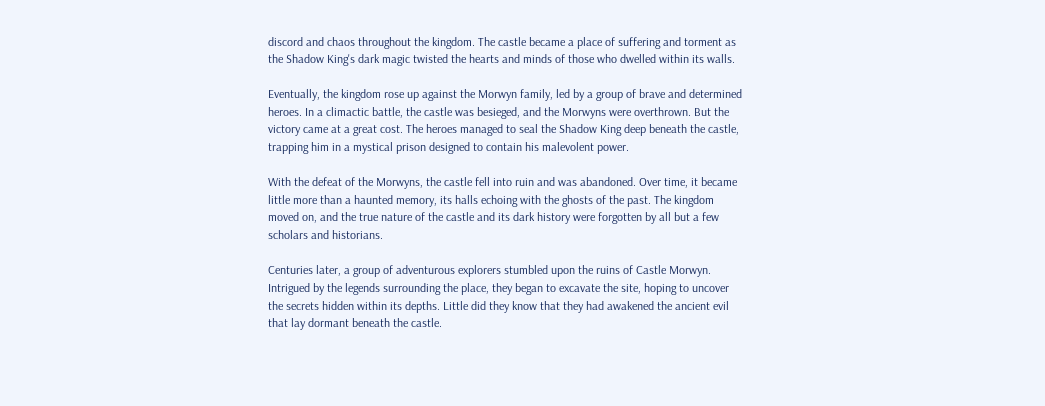discord and chaos throughout the kingdom. The castle became a place of suffering and torment as the Shadow King's dark magic twisted the hearts and minds of those who dwelled within its walls.

Eventually, the kingdom rose up against the Morwyn family, led by a group of brave and determined heroes. In a climactic battle, the castle was besieged, and the Morwyns were overthrown. But the victory came at a great cost. The heroes managed to seal the Shadow King deep beneath the castle, trapping him in a mystical prison designed to contain his malevolent power.

With the defeat of the Morwyns, the castle fell into ruin and was abandoned. Over time, it became little more than a haunted memory, its halls echoing with the ghosts of the past. The kingdom moved on, and the true nature of the castle and its dark history were forgotten by all but a few scholars and historians.

Centuries later, a group of adventurous explorers stumbled upon the ruins of Castle Morwyn. Intrigued by the legends surrounding the place, they began to excavate the site, hoping to uncover the secrets hidden within its depths. Little did they know that they had awakened the ancient evil that lay dormant beneath the castle.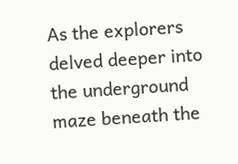As the explorers delved deeper into the underground maze beneath the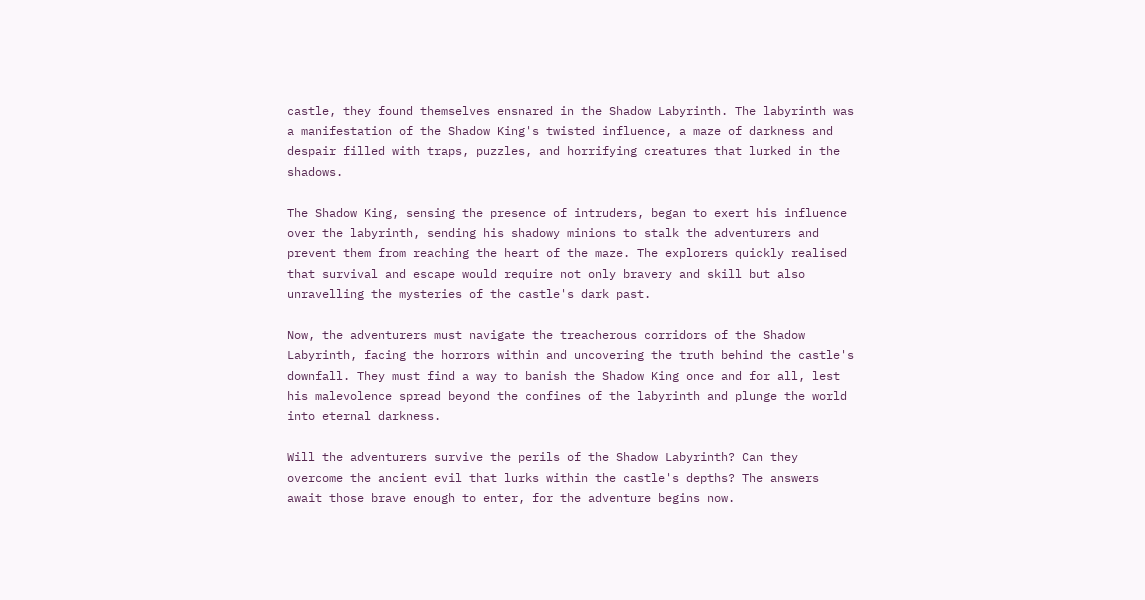castle, they found themselves ensnared in the Shadow Labyrinth. The labyrinth was a manifestation of the Shadow King's twisted influence, a maze of darkness and despair filled with traps, puzzles, and horrifying creatures that lurked in the shadows.

The Shadow King, sensing the presence of intruders, began to exert his influence over the labyrinth, sending his shadowy minions to stalk the adventurers and prevent them from reaching the heart of the maze. The explorers quickly realised that survival and escape would require not only bravery and skill but also unravelling the mysteries of the castle's dark past.

Now, the adventurers must navigate the treacherous corridors of the Shadow Labyrinth, facing the horrors within and uncovering the truth behind the castle's downfall. They must find a way to banish the Shadow King once and for all, lest his malevolence spread beyond the confines of the labyrinth and plunge the world into eternal darkness.

Will the adventurers survive the perils of the Shadow Labyrinth? Can they overcome the ancient evil that lurks within the castle's depths? The answers await those brave enough to enter, for the adventure begins now.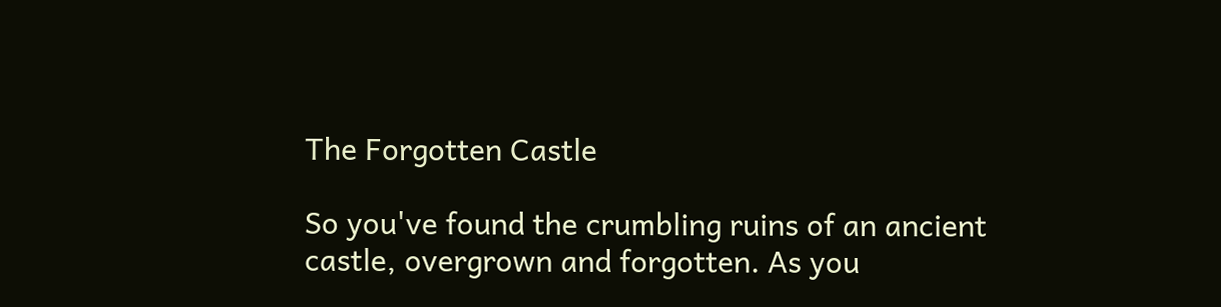The Forgotten Castle

So you've found the crumbling ruins of an ancient castle, overgrown and forgotten. As you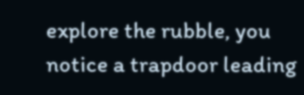explore the rubble, you notice a trapdoor leading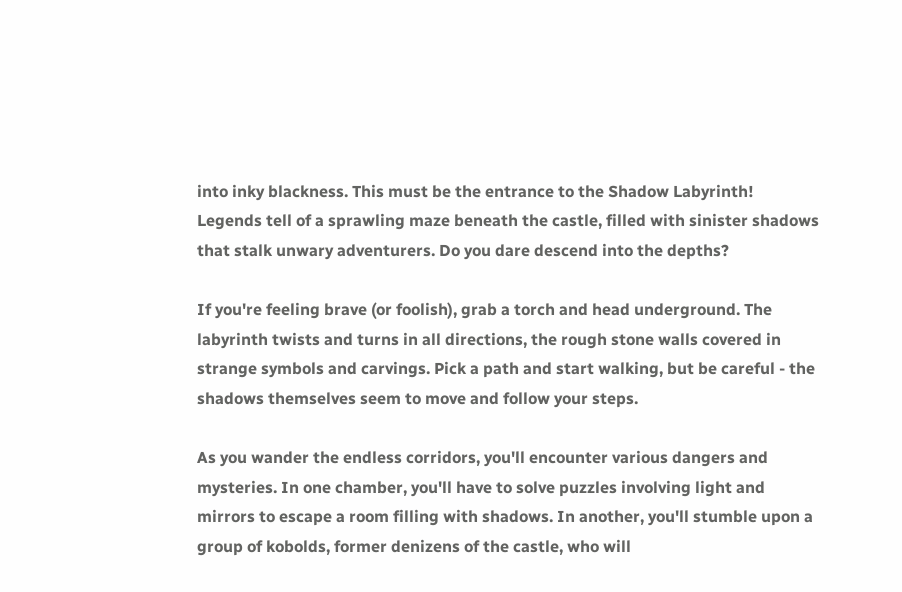into inky blackness. This must be the entrance to the Shadow Labyrinth! Legends tell of a sprawling maze beneath the castle, filled with sinister shadows that stalk unwary adventurers. Do you dare descend into the depths?

If you're feeling brave (or foolish), grab a torch and head underground. The labyrinth twists and turns in all directions, the rough stone walls covered in strange symbols and carvings. Pick a path and start walking, but be careful - the shadows themselves seem to move and follow your steps.

As you wander the endless corridors, you'll encounter various dangers and mysteries. In one chamber, you'll have to solve puzzles involving light and mirrors to escape a room filling with shadows. In another, you'll stumble upon a group of kobolds, former denizens of the castle, who will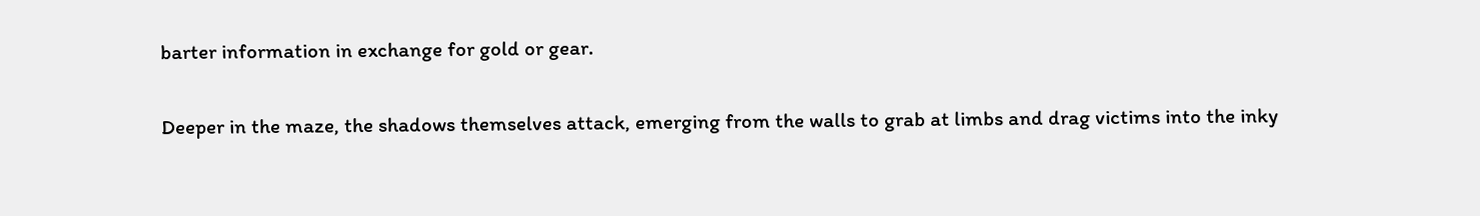barter information in exchange for gold or gear.

Deeper in the maze, the shadows themselves attack, emerging from the walls to grab at limbs and drag victims into the inky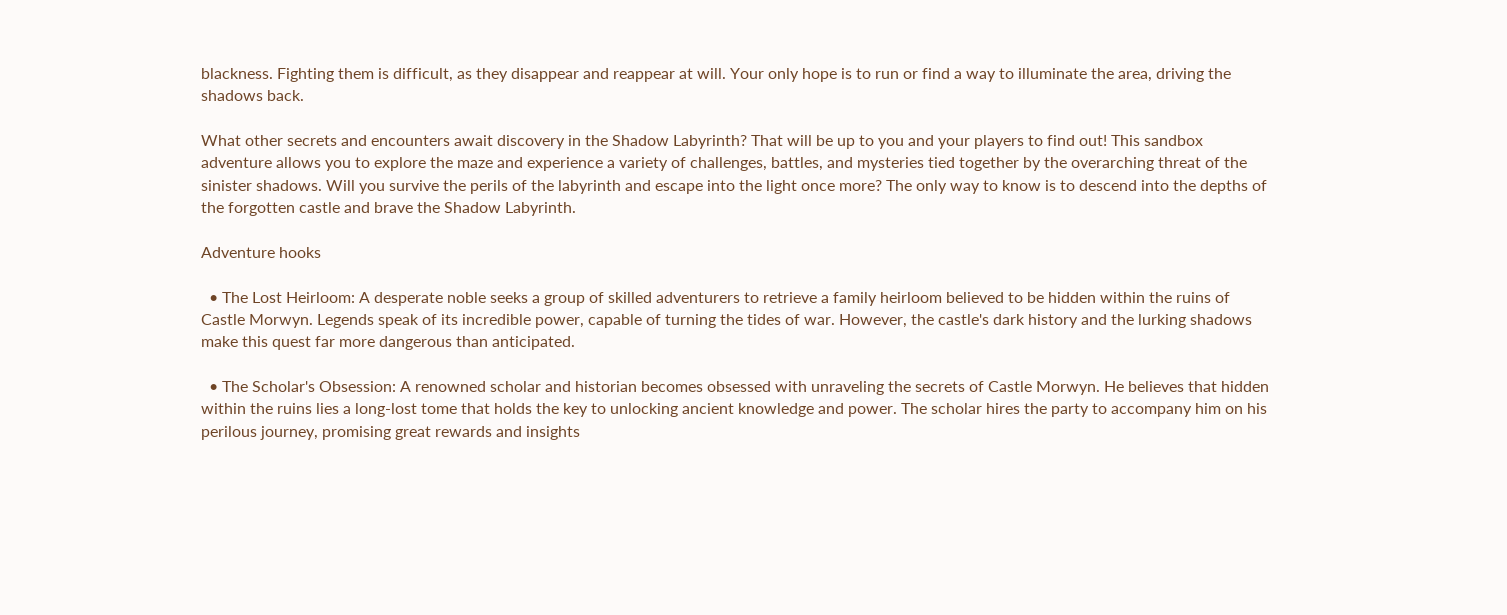blackness. Fighting them is difficult, as they disappear and reappear at will. Your only hope is to run or find a way to illuminate the area, driving the shadows back.

What other secrets and encounters await discovery in the Shadow Labyrinth? That will be up to you and your players to find out! This sandbox adventure allows you to explore the maze and experience a variety of challenges, battles, and mysteries tied together by the overarching threat of the sinister shadows. Will you survive the perils of the labyrinth and escape into the light once more? The only way to know is to descend into the depths of the forgotten castle and brave the Shadow Labyrinth.

Adventure hooks

  • The Lost Heirloom: A desperate noble seeks a group of skilled adventurers to retrieve a family heirloom believed to be hidden within the ruins of Castle Morwyn. Legends speak of its incredible power, capable of turning the tides of war. However, the castle's dark history and the lurking shadows make this quest far more dangerous than anticipated.

  • The Scholar's Obsession: A renowned scholar and historian becomes obsessed with unraveling the secrets of Castle Morwyn. He believes that hidden within the ruins lies a long-lost tome that holds the key to unlocking ancient knowledge and power. The scholar hires the party to accompany him on his perilous journey, promising great rewards and insights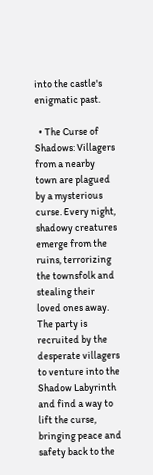into the castle's enigmatic past.

  • The Curse of Shadows: Villagers from a nearby town are plagued by a mysterious curse. Every night, shadowy creatures emerge from the ruins, terrorizing the townsfolk and stealing their loved ones away. The party is recruited by the desperate villagers to venture into the Shadow Labyrinth and find a way to lift the curse, bringing peace and safety back to the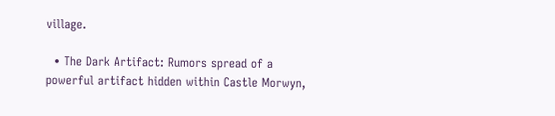village.

  • The Dark Artifact: Rumors spread of a powerful artifact hidden within Castle Morwyn,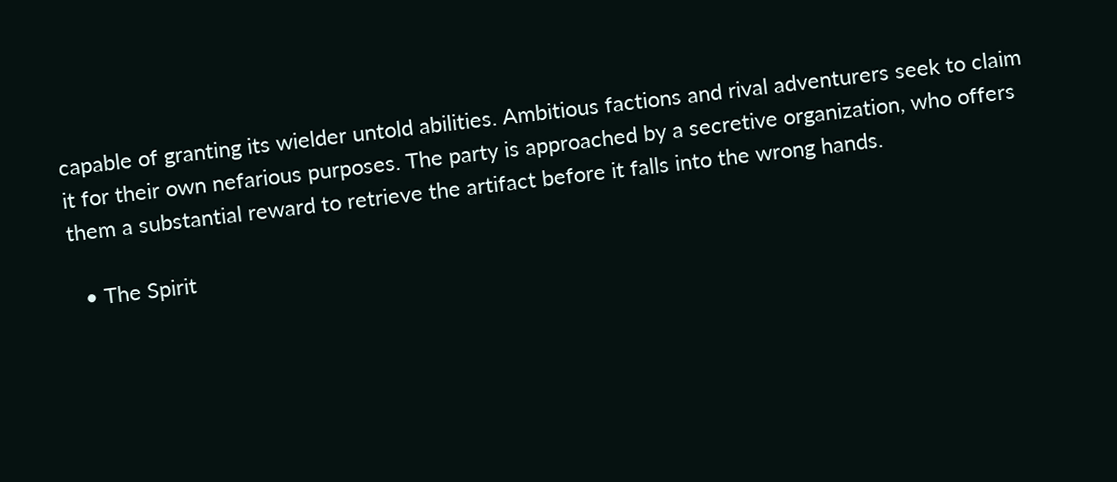capable of granting its wielder untold abilities. Ambitious factions and rival adventurers seek to claim it for their own nefarious purposes. The party is approached by a secretive organization, who offers them a substantial reward to retrieve the artifact before it falls into the wrong hands.

  • The Spirit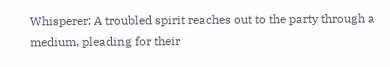Whisperer: A troubled spirit reaches out to the party through a medium, pleading for their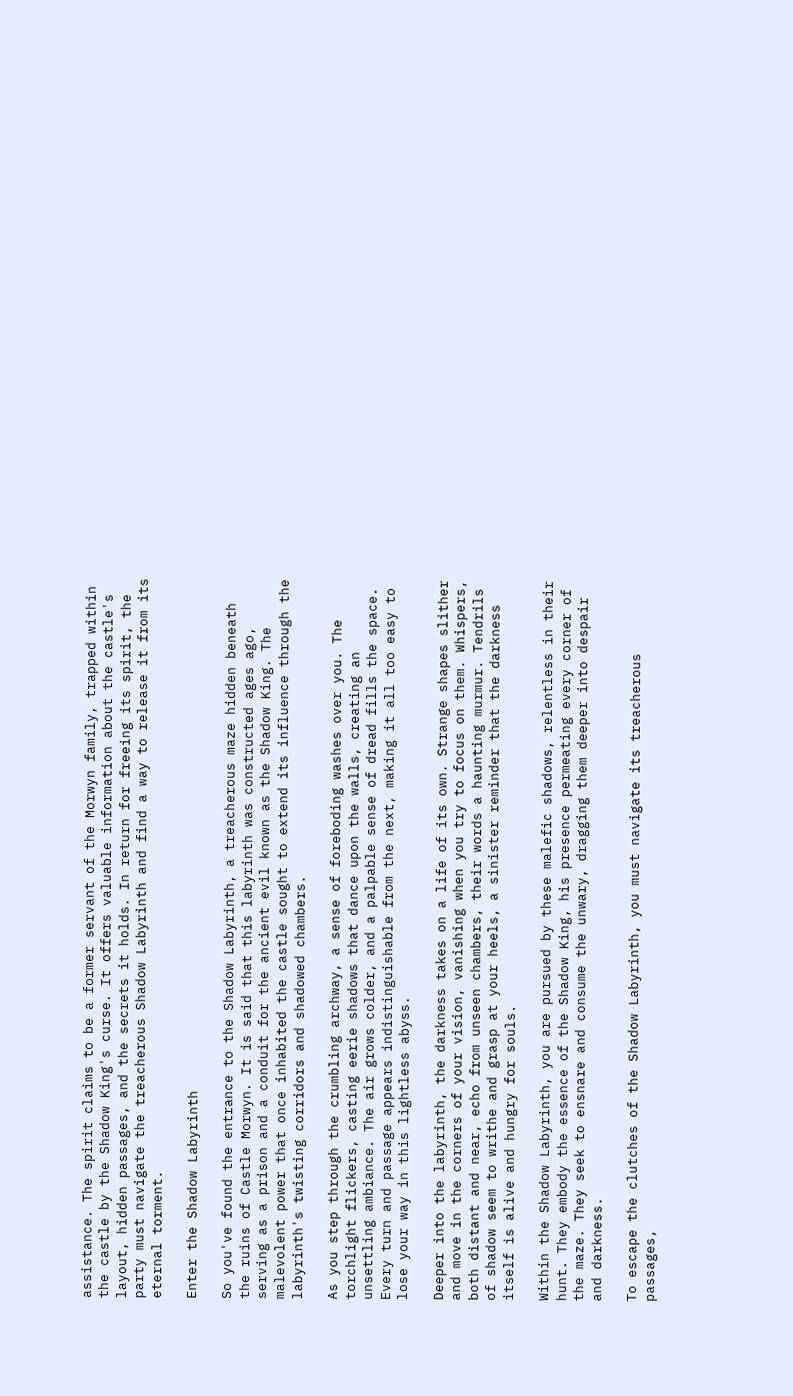assistance. The spirit claims to be a former servant of the Morwyn family, trapped within the castle by the Shadow King's curse. It offers valuable information about the castle's layout, hidden passages, and the secrets it holds. In return for freeing its spirit, the party must navigate the treacherous Shadow Labyrinth and find a way to release it from its eternal torment.

Enter the Shadow Labyrinth

So you've found the entrance to the Shadow Labyrinth, a treacherous maze hidden beneath the ruins of Castle Morwyn. It is said that this labyrinth was constructed ages ago, serving as a prison and a conduit for the ancient evil known as the Shadow King. The malevolent power that once inhabited the castle sought to extend its influence through the labyrinth's twisting corridors and shadowed chambers.

As you step through the crumbling archway, a sense of foreboding washes over you. The torchlight flickers, casting eerie shadows that dance upon the walls, creating an unsettling ambiance. The air grows colder, and a palpable sense of dread fills the space. Every turn and passage appears indistinguishable from the next, making it all too easy to lose your way in this lightless abyss.

Deeper into the labyrinth, the darkness takes on a life of its own. Strange shapes slither and move in the corners of your vision, vanishing when you try to focus on them. Whispers, both distant and near, echo from unseen chambers, their words a haunting murmur. Tendrils of shadow seem to writhe and grasp at your heels, a sinister reminder that the darkness itself is alive and hungry for souls.

Within the Shadow Labyrinth, you are pursued by these malefic shadows, relentless in their hunt. They embody the essence of the Shadow King, his presence permeating every corner of the maze. They seek to ensnare and consume the unwary, dragging them deeper into despair and darkness.

To escape the clutches of the Shadow Labyrinth, you must navigate its treacherous passages,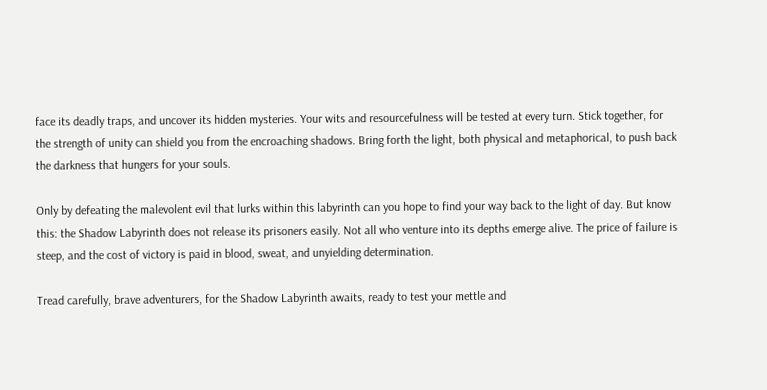face its deadly traps, and uncover its hidden mysteries. Your wits and resourcefulness will be tested at every turn. Stick together, for the strength of unity can shield you from the encroaching shadows. Bring forth the light, both physical and metaphorical, to push back the darkness that hungers for your souls.

Only by defeating the malevolent evil that lurks within this labyrinth can you hope to find your way back to the light of day. But know this: the Shadow Labyrinth does not release its prisoners easily. Not all who venture into its depths emerge alive. The price of failure is steep, and the cost of victory is paid in blood, sweat, and unyielding determination.

Tread carefully, brave adventurers, for the Shadow Labyrinth awaits, ready to test your mettle and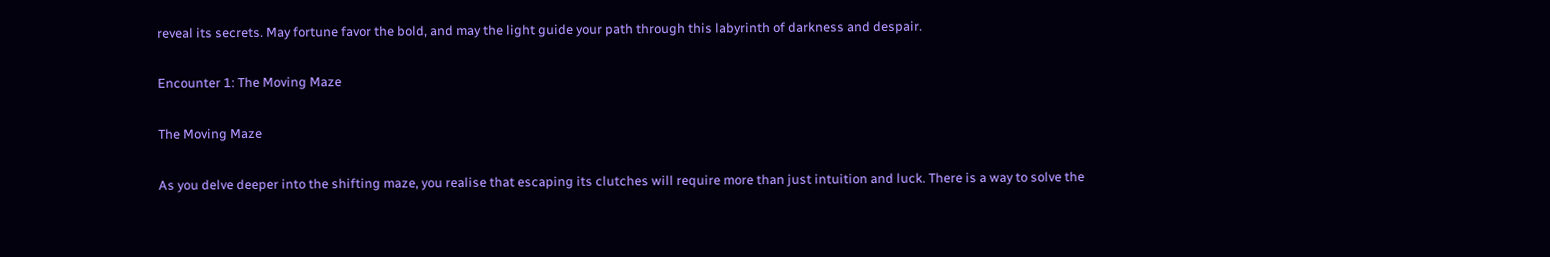reveal its secrets. May fortune favor the bold, and may the light guide your path through this labyrinth of darkness and despair.

Encounter 1: The Moving Maze

The Moving Maze

As you delve deeper into the shifting maze, you realise that escaping its clutches will require more than just intuition and luck. There is a way to solve the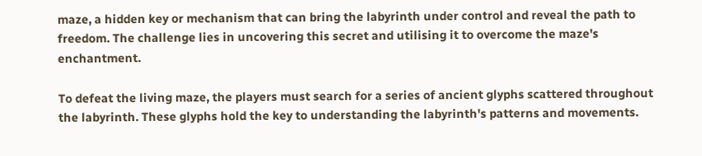maze, a hidden key or mechanism that can bring the labyrinth under control and reveal the path to freedom. The challenge lies in uncovering this secret and utilising it to overcome the maze's enchantment.

To defeat the living maze, the players must search for a series of ancient glyphs scattered throughout the labyrinth. These glyphs hold the key to understanding the labyrinth's patterns and movements.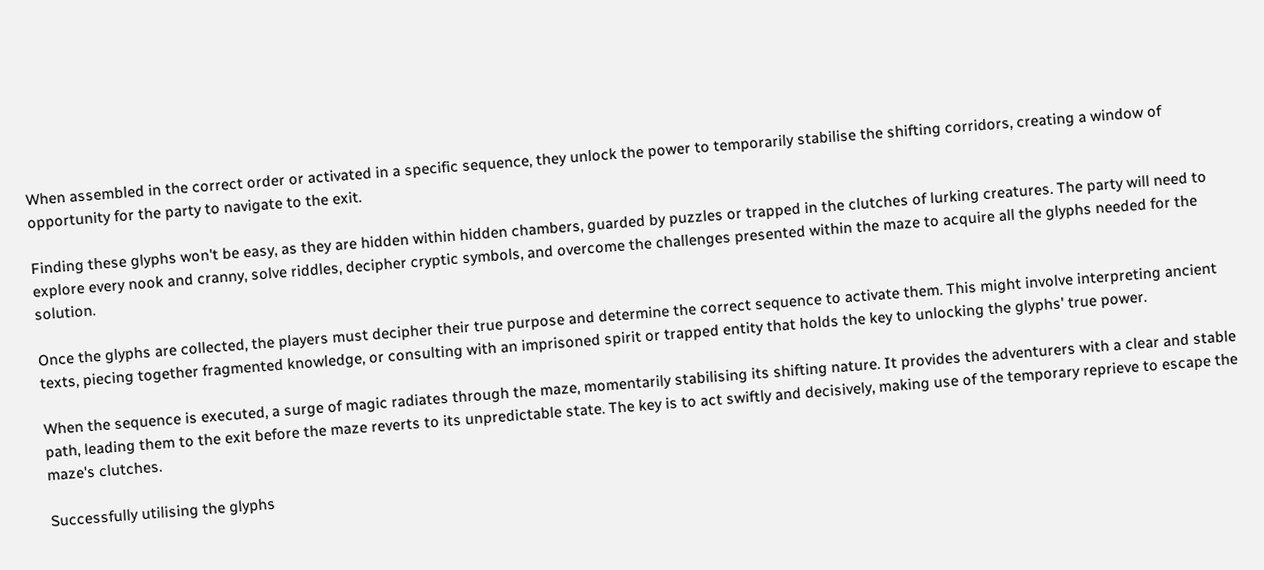When assembled in the correct order or activated in a specific sequence, they unlock the power to temporarily stabilise the shifting corridors, creating a window of opportunity for the party to navigate to the exit.

Finding these glyphs won't be easy, as they are hidden within hidden chambers, guarded by puzzles or trapped in the clutches of lurking creatures. The party will need to explore every nook and cranny, solve riddles, decipher cryptic symbols, and overcome the challenges presented within the maze to acquire all the glyphs needed for the solution.

Once the glyphs are collected, the players must decipher their true purpose and determine the correct sequence to activate them. This might involve interpreting ancient texts, piecing together fragmented knowledge, or consulting with an imprisoned spirit or trapped entity that holds the key to unlocking the glyphs' true power.

When the sequence is executed, a surge of magic radiates through the maze, momentarily stabilising its shifting nature. It provides the adventurers with a clear and stable path, leading them to the exit before the maze reverts to its unpredictable state. The key is to act swiftly and decisively, making use of the temporary reprieve to escape the maze's clutches.

Successfully utilising the glyphs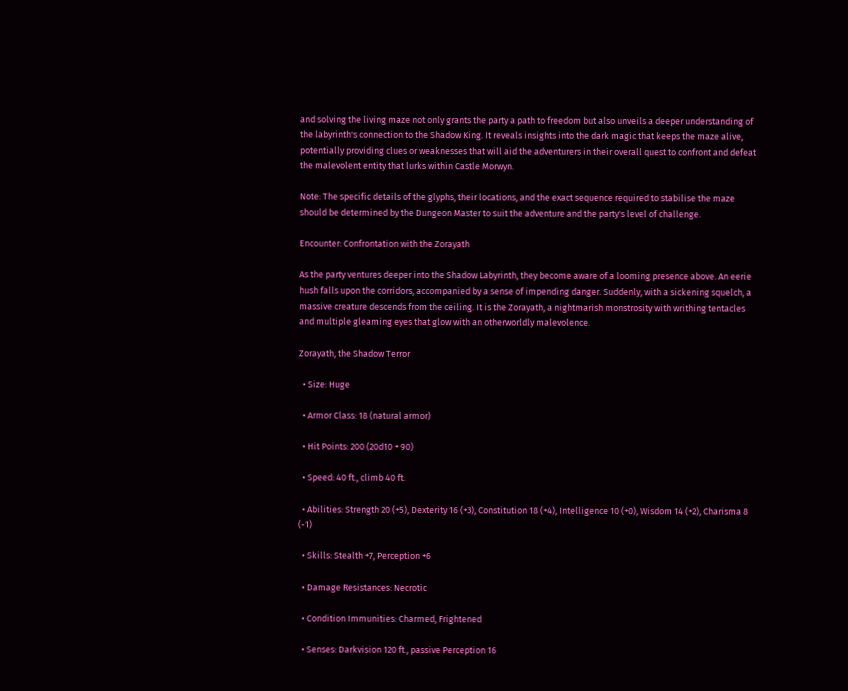and solving the living maze not only grants the party a path to freedom but also unveils a deeper understanding of the labyrinth's connection to the Shadow King. It reveals insights into the dark magic that keeps the maze alive, potentially providing clues or weaknesses that will aid the adventurers in their overall quest to confront and defeat the malevolent entity that lurks within Castle Morwyn.

Note: The specific details of the glyphs, their locations, and the exact sequence required to stabilise the maze should be determined by the Dungeon Master to suit the adventure and the party's level of challenge.

Encounter: Confrontation with the Zorayath

As the party ventures deeper into the Shadow Labyrinth, they become aware of a looming presence above. An eerie hush falls upon the corridors, accompanied by a sense of impending danger. Suddenly, with a sickening squelch, a massive creature descends from the ceiling. It is the Zorayath, a nightmarish monstrosity with writhing tentacles and multiple gleaming eyes that glow with an otherworldly malevolence.

Zorayath, the Shadow Terror

  • Size: Huge

  • Armor Class: 18 (natural armor)

  • Hit Points: 200 (20d10 + 90)

  • Speed: 40 ft., climb 40 ft.

  • Abilities: Strength 20 (+5), Dexterity 16 (+3), Constitution 18 (+4), Intelligence 10 (+0), Wisdom 14 (+2), Charisma 8 (-1)

  • Skills: Stealth +7, Perception +6

  • Damage Resistances: Necrotic

  • Condition Immunities: Charmed, Frightened

  • Senses: Darkvision 120 ft., passive Perception 16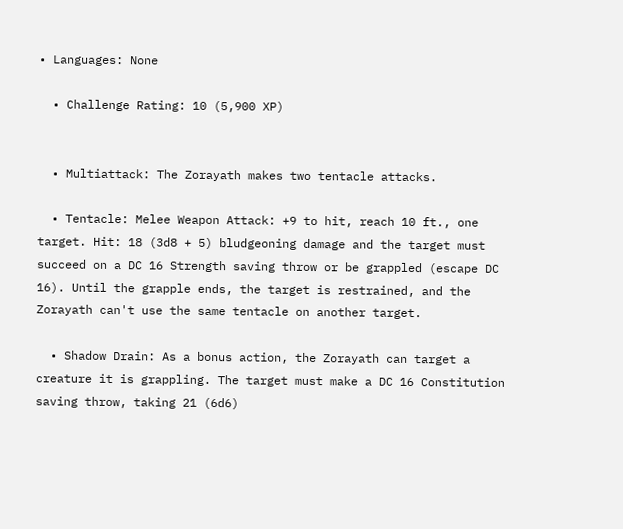• Languages: None

  • Challenge Rating: 10 (5,900 XP)


  • Multiattack: The Zorayath makes two tentacle attacks.

  • Tentacle: Melee Weapon Attack: +9 to hit, reach 10 ft., one target. Hit: 18 (3d8 + 5) bludgeoning damage and the target must succeed on a DC 16 Strength saving throw or be grappled (escape DC 16). Until the grapple ends, the target is restrained, and the Zorayath can't use the same tentacle on another target.

  • Shadow Drain: As a bonus action, the Zorayath can target a creature it is grappling. The target must make a DC 16 Constitution saving throw, taking 21 (6d6)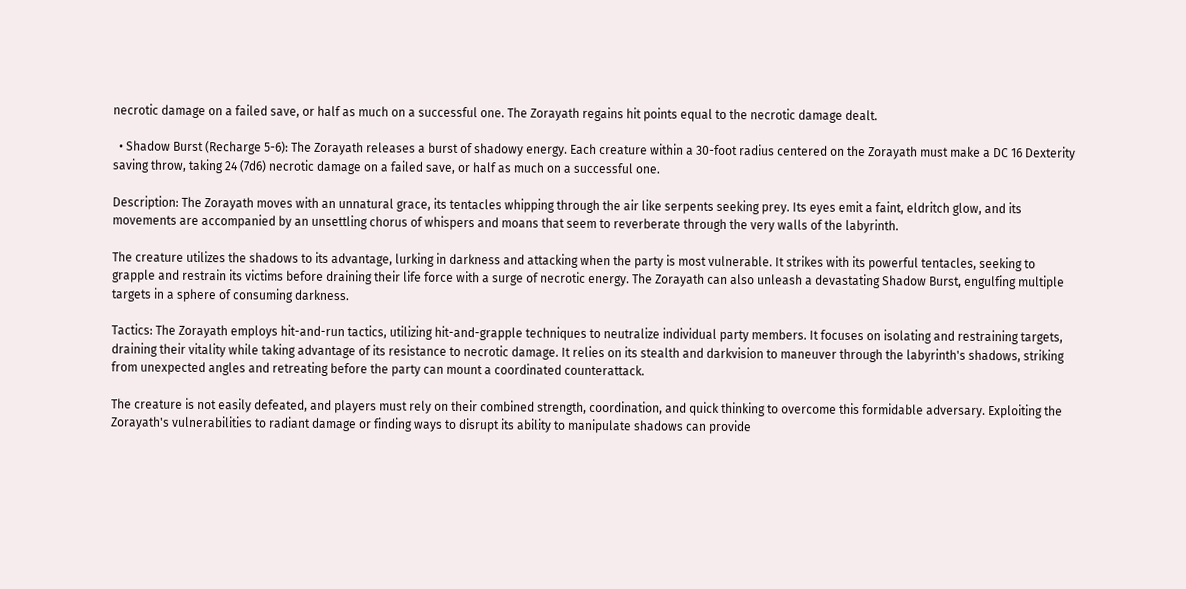necrotic damage on a failed save, or half as much on a successful one. The Zorayath regains hit points equal to the necrotic damage dealt.

  • Shadow Burst (Recharge 5-6): The Zorayath releases a burst of shadowy energy. Each creature within a 30-foot radius centered on the Zorayath must make a DC 16 Dexterity saving throw, taking 24 (7d6) necrotic damage on a failed save, or half as much on a successful one.

Description: The Zorayath moves with an unnatural grace, its tentacles whipping through the air like serpents seeking prey. Its eyes emit a faint, eldritch glow, and its movements are accompanied by an unsettling chorus of whispers and moans that seem to reverberate through the very walls of the labyrinth.

The creature utilizes the shadows to its advantage, lurking in darkness and attacking when the party is most vulnerable. It strikes with its powerful tentacles, seeking to grapple and restrain its victims before draining their life force with a surge of necrotic energy. The Zorayath can also unleash a devastating Shadow Burst, engulfing multiple targets in a sphere of consuming darkness.

Tactics: The Zorayath employs hit-and-run tactics, utilizing hit-and-grapple techniques to neutralize individual party members. It focuses on isolating and restraining targets, draining their vitality while taking advantage of its resistance to necrotic damage. It relies on its stealth and darkvision to maneuver through the labyrinth's shadows, striking from unexpected angles and retreating before the party can mount a coordinated counterattack.

The creature is not easily defeated, and players must rely on their combined strength, coordination, and quick thinking to overcome this formidable adversary. Exploiting the Zorayath's vulnerabilities to radiant damage or finding ways to disrupt its ability to manipulate shadows can provide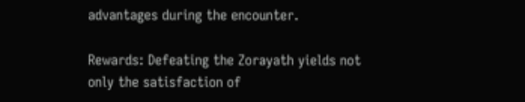advantages during the encounter.

Rewards: Defeating the Zorayath yields not only the satisfaction of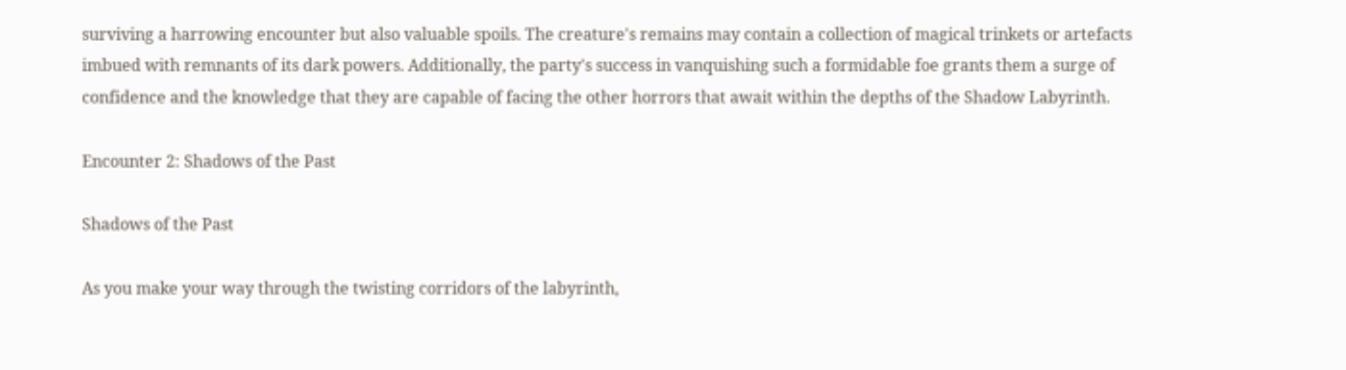surviving a harrowing encounter but also valuable spoils. The creature's remains may contain a collection of magical trinkets or artefacts imbued with remnants of its dark powers. Additionally, the party's success in vanquishing such a formidable foe grants them a surge of confidence and the knowledge that they are capable of facing the other horrors that await within the depths of the Shadow Labyrinth.

Encounter 2: Shadows of the Past

Shadows of the Past

As you make your way through the twisting corridors of the labyrinth,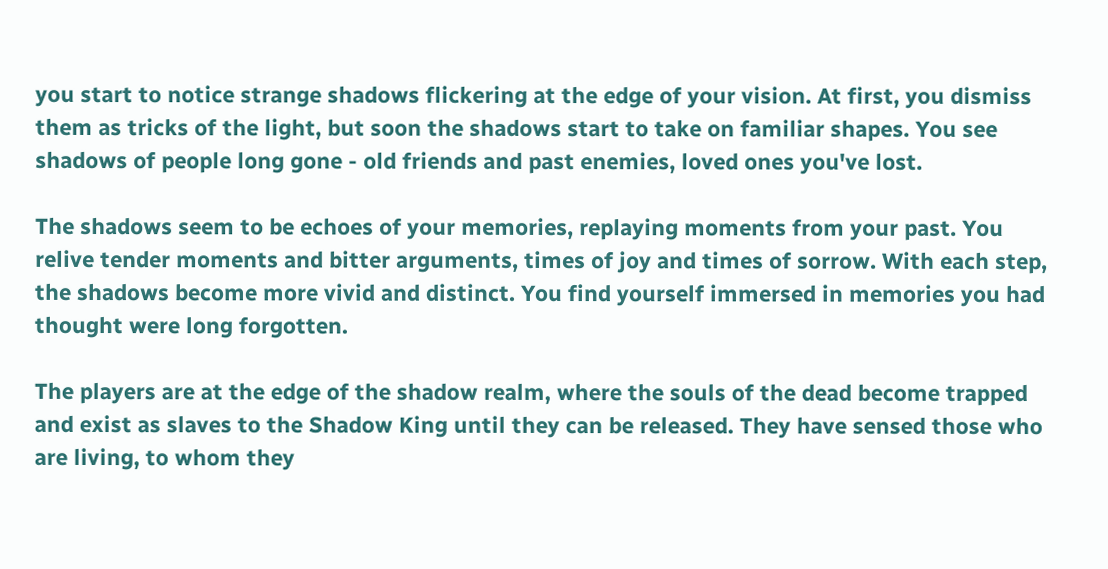you start to notice strange shadows flickering at the edge of your vision. At first, you dismiss them as tricks of the light, but soon the shadows start to take on familiar shapes. You see shadows of people long gone - old friends and past enemies, loved ones you've lost.

The shadows seem to be echoes of your memories, replaying moments from your past. You relive tender moments and bitter arguments, times of joy and times of sorrow. With each step, the shadows become more vivid and distinct. You find yourself immersed in memories you had thought were long forgotten.

The players are at the edge of the shadow realm, where the souls of the dead become trapped and exist as slaves to the Shadow King until they can be released. They have sensed those who are living, to whom they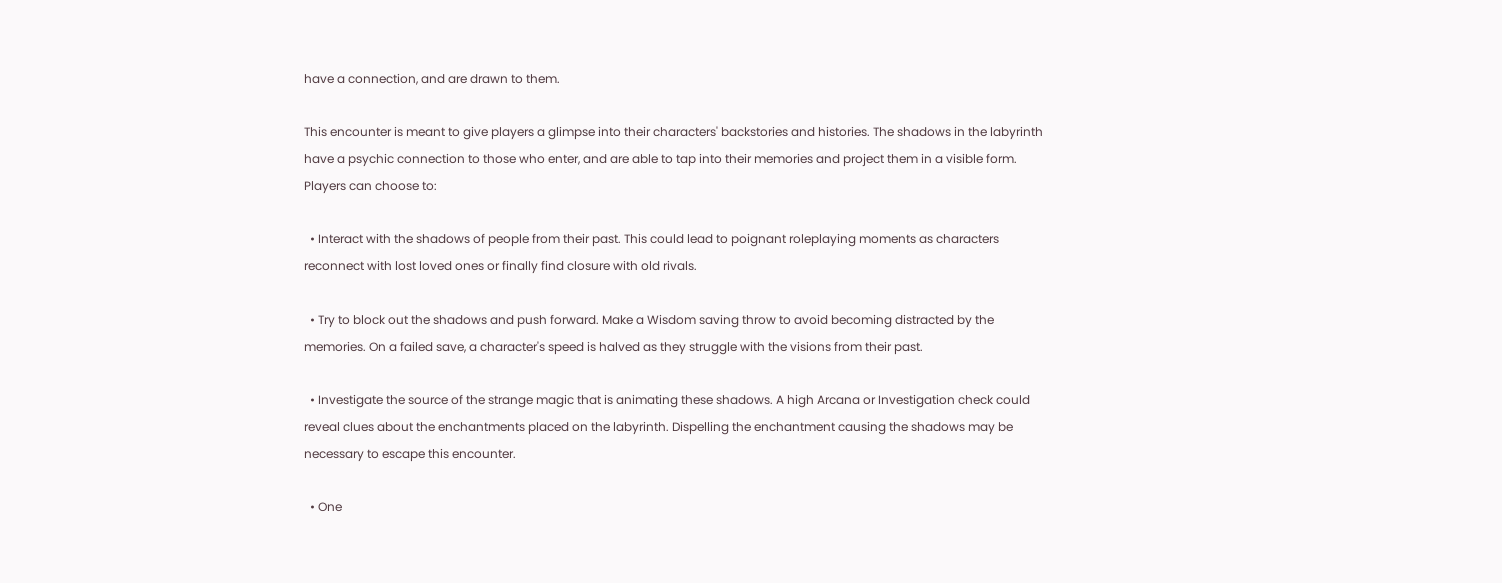have a connection, and are drawn to them.

This encounter is meant to give players a glimpse into their characters' backstories and histories. The shadows in the labyrinth have a psychic connection to those who enter, and are able to tap into their memories and project them in a visible form. Players can choose to:

  • Interact with the shadows of people from their past. This could lead to poignant roleplaying moments as characters reconnect with lost loved ones or finally find closure with old rivals.

  • Try to block out the shadows and push forward. Make a Wisdom saving throw to avoid becoming distracted by the memories. On a failed save, a character's speed is halved as they struggle with the visions from their past.

  • Investigate the source of the strange magic that is animating these shadows. A high Arcana or Investigation check could reveal clues about the enchantments placed on the labyrinth. Dispelling the enchantment causing the shadows may be necessary to escape this encounter.

  • One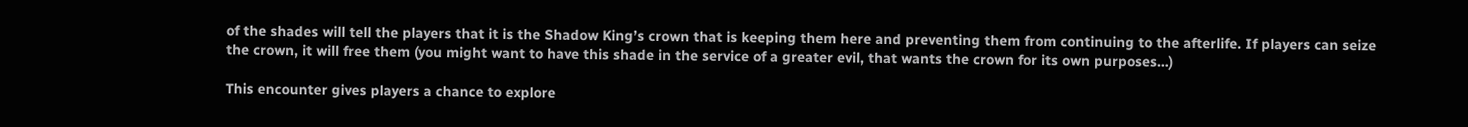of the shades will tell the players that it is the Shadow King’s crown that is keeping them here and preventing them from continuing to the afterlife. If players can seize the crown, it will free them (you might want to have this shade in the service of a greater evil, that wants the crown for its own purposes…)

This encounter gives players a chance to explore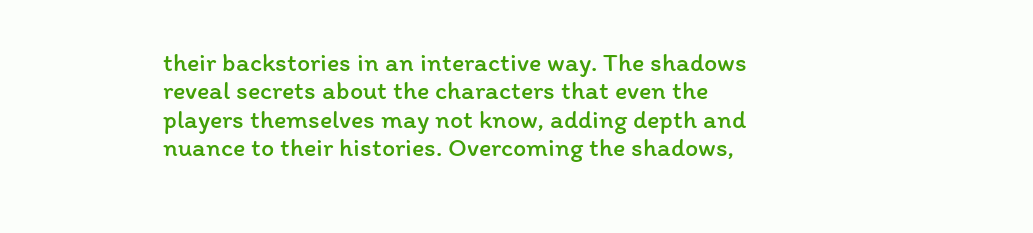their backstories in an interactive way. The shadows reveal secrets about the characters that even the players themselves may not know, adding depth and nuance to their histories. Overcoming the shadows,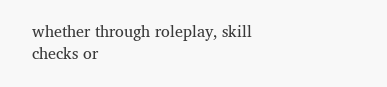whether through roleplay, skill checks or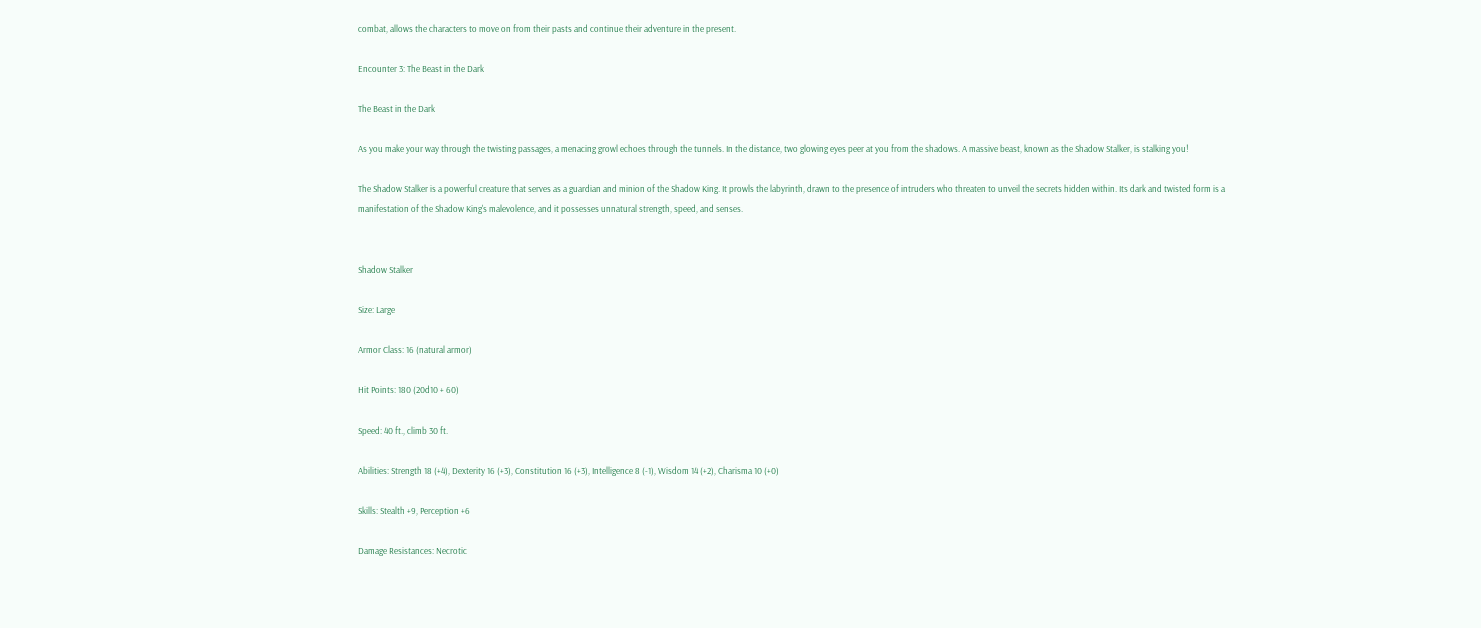combat, allows the characters to move on from their pasts and continue their adventure in the present.

Encounter 3: The Beast in the Dark

The Beast in the Dark

As you make your way through the twisting passages, a menacing growl echoes through the tunnels. In the distance, two glowing eyes peer at you from the shadows. A massive beast, known as the Shadow Stalker, is stalking you!

The Shadow Stalker is a powerful creature that serves as a guardian and minion of the Shadow King. It prowls the labyrinth, drawn to the presence of intruders who threaten to unveil the secrets hidden within. Its dark and twisted form is a manifestation of the Shadow King's malevolence, and it possesses unnatural strength, speed, and senses.


Shadow Stalker

Size: Large

Armor Class: 16 (natural armor)

Hit Points: 180 (20d10 + 60)

Speed: 40 ft., climb 30 ft.

Abilities: Strength 18 (+4), Dexterity 16 (+3), Constitution 16 (+3), Intelligence 8 (-1), Wisdom 14 (+2), Charisma 10 (+0)

Skills: Stealth +9, Perception +6

Damage Resistances: Necrotic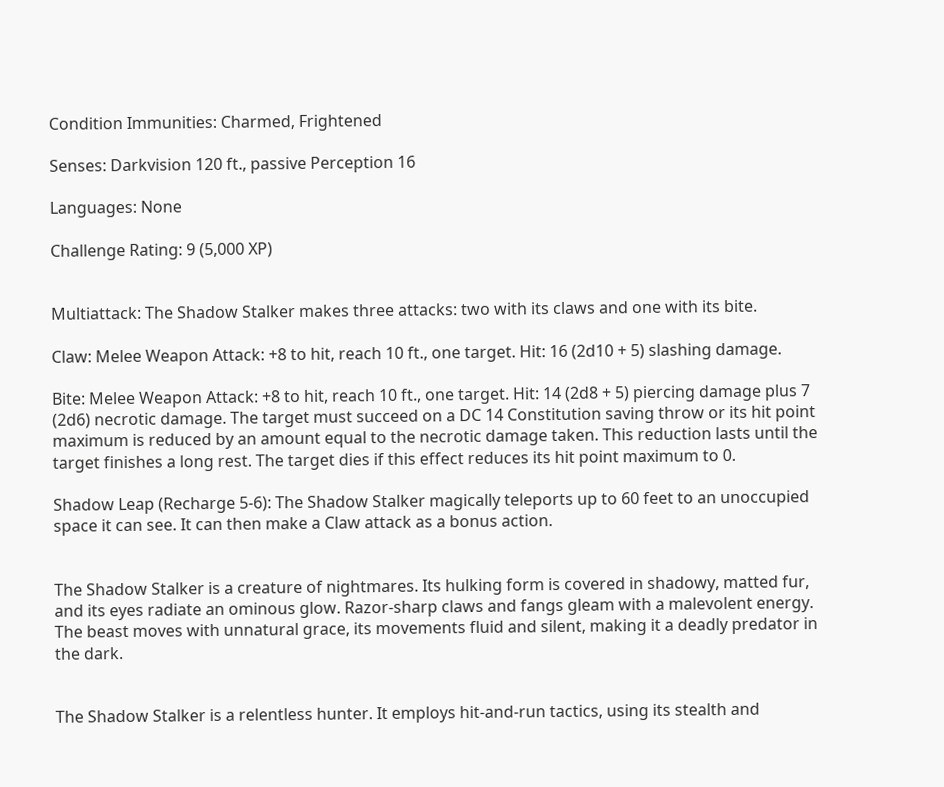Condition Immunities: Charmed, Frightened

Senses: Darkvision 120 ft., passive Perception 16

Languages: None

Challenge Rating: 9 (5,000 XP)


Multiattack: The Shadow Stalker makes three attacks: two with its claws and one with its bite.

Claw: Melee Weapon Attack: +8 to hit, reach 10 ft., one target. Hit: 16 (2d10 + 5) slashing damage.

Bite: Melee Weapon Attack: +8 to hit, reach 10 ft., one target. Hit: 14 (2d8 + 5) piercing damage plus 7 (2d6) necrotic damage. The target must succeed on a DC 14 Constitution saving throw or its hit point maximum is reduced by an amount equal to the necrotic damage taken. This reduction lasts until the target finishes a long rest. The target dies if this effect reduces its hit point maximum to 0.

Shadow Leap (Recharge 5-6): The Shadow Stalker magically teleports up to 60 feet to an unoccupied space it can see. It can then make a Claw attack as a bonus action.


The Shadow Stalker is a creature of nightmares. Its hulking form is covered in shadowy, matted fur, and its eyes radiate an ominous glow. Razor-sharp claws and fangs gleam with a malevolent energy. The beast moves with unnatural grace, its movements fluid and silent, making it a deadly predator in the dark.


The Shadow Stalker is a relentless hunter. It employs hit-and-run tactics, using its stealth and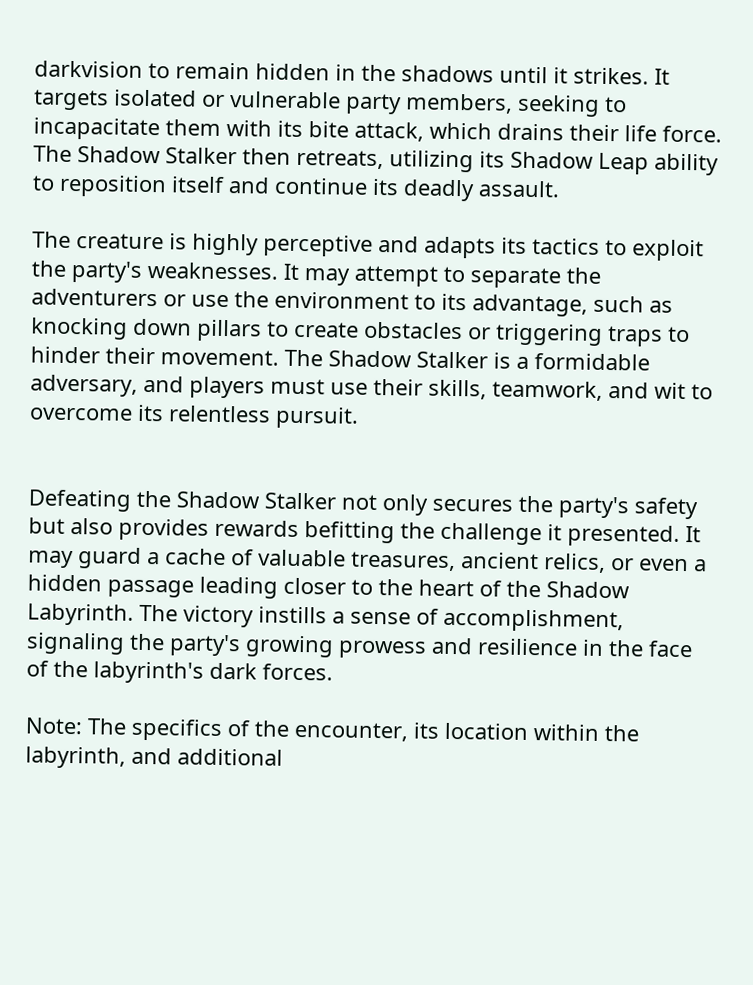darkvision to remain hidden in the shadows until it strikes. It targets isolated or vulnerable party members, seeking to incapacitate them with its bite attack, which drains their life force. The Shadow Stalker then retreats, utilizing its Shadow Leap ability to reposition itself and continue its deadly assault.

The creature is highly perceptive and adapts its tactics to exploit the party's weaknesses. It may attempt to separate the adventurers or use the environment to its advantage, such as knocking down pillars to create obstacles or triggering traps to hinder their movement. The Shadow Stalker is a formidable adversary, and players must use their skills, teamwork, and wit to overcome its relentless pursuit.


Defeating the Shadow Stalker not only secures the party's safety but also provides rewards befitting the challenge it presented. It may guard a cache of valuable treasures, ancient relics, or even a hidden passage leading closer to the heart of the Shadow Labyrinth. The victory instills a sense of accomplishment, signaling the party's growing prowess and resilience in the face of the labyrinth's dark forces.

Note: The specifics of the encounter, its location within the labyrinth, and additional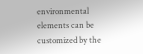environmental elements can be customized by the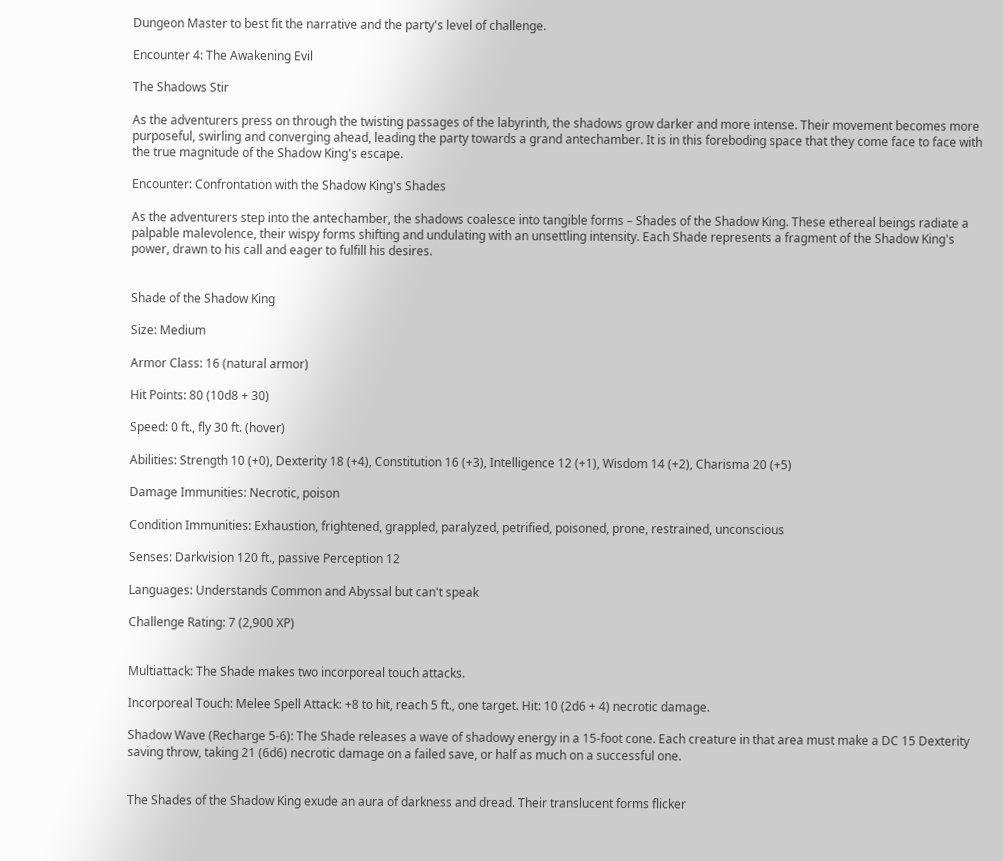Dungeon Master to best fit the narrative and the party's level of challenge.

Encounter 4: The Awakening Evil

The Shadows Stir

As the adventurers press on through the twisting passages of the labyrinth, the shadows grow darker and more intense. Their movement becomes more purposeful, swirling and converging ahead, leading the party towards a grand antechamber. It is in this foreboding space that they come face to face with the true magnitude of the Shadow King's escape.

Encounter: Confrontation with the Shadow King's Shades

As the adventurers step into the antechamber, the shadows coalesce into tangible forms – Shades of the Shadow King. These ethereal beings radiate a palpable malevolence, their wispy forms shifting and undulating with an unsettling intensity. Each Shade represents a fragment of the Shadow King's power, drawn to his call and eager to fulfill his desires.


Shade of the Shadow King

Size: Medium

Armor Class: 16 (natural armor)

Hit Points: 80 (10d8 + 30)

Speed: 0 ft., fly 30 ft. (hover)

Abilities: Strength 10 (+0), Dexterity 18 (+4), Constitution 16 (+3), Intelligence 12 (+1), Wisdom 14 (+2), Charisma 20 (+5)

Damage Immunities: Necrotic, poison

Condition Immunities: Exhaustion, frightened, grappled, paralyzed, petrified, poisoned, prone, restrained, unconscious

Senses: Darkvision 120 ft., passive Perception 12

Languages: Understands Common and Abyssal but can't speak

Challenge Rating: 7 (2,900 XP)


Multiattack: The Shade makes two incorporeal touch attacks.

Incorporeal Touch: Melee Spell Attack: +8 to hit, reach 5 ft., one target. Hit: 10 (2d6 + 4) necrotic damage.

Shadow Wave (Recharge 5-6): The Shade releases a wave of shadowy energy in a 15-foot cone. Each creature in that area must make a DC 15 Dexterity saving throw, taking 21 (6d6) necrotic damage on a failed save, or half as much on a successful one.


The Shades of the Shadow King exude an aura of darkness and dread. Their translucent forms flicker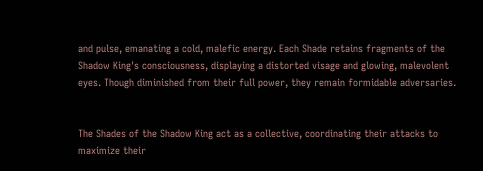and pulse, emanating a cold, malefic energy. Each Shade retains fragments of the Shadow King's consciousness, displaying a distorted visage and glowing, malevolent eyes. Though diminished from their full power, they remain formidable adversaries.


The Shades of the Shadow King act as a collective, coordinating their attacks to maximize their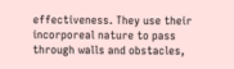effectiveness. They use their incorporeal nature to pass through walls and obstacles,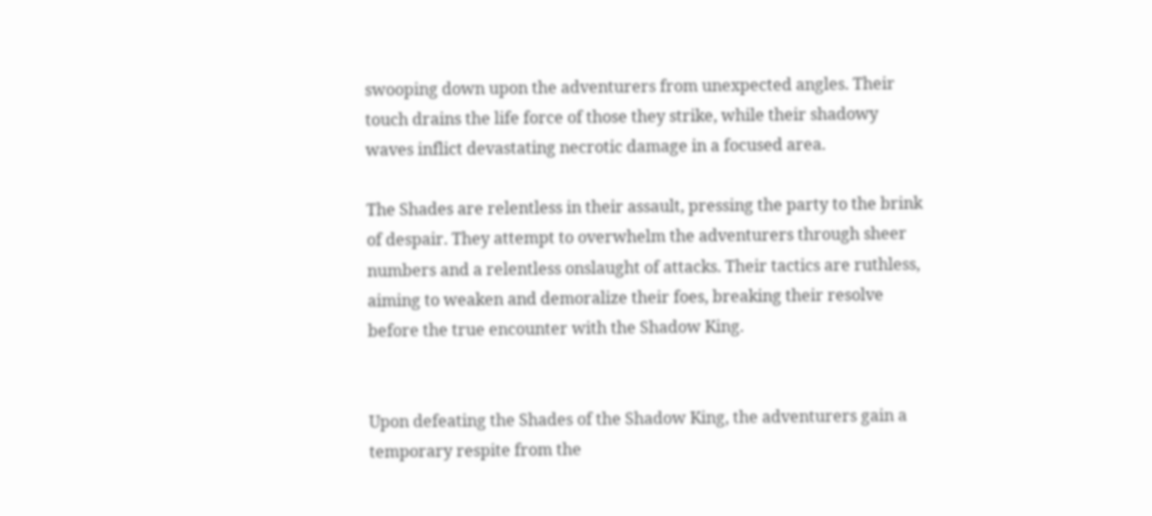swooping down upon the adventurers from unexpected angles. Their touch drains the life force of those they strike, while their shadowy waves inflict devastating necrotic damage in a focused area.

The Shades are relentless in their assault, pressing the party to the brink of despair. They attempt to overwhelm the adventurers through sheer numbers and a relentless onslaught of attacks. Their tactics are ruthless, aiming to weaken and demoralize their foes, breaking their resolve before the true encounter with the Shadow King.


Upon defeating the Shades of the Shadow King, the adventurers gain a temporary respite from the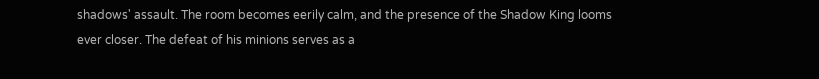shadows' assault. The room becomes eerily calm, and the presence of the Shadow King looms ever closer. The defeat of his minions serves as a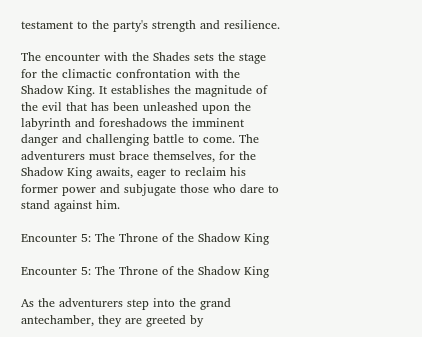testament to the party's strength and resilience.

The encounter with the Shades sets the stage for the climactic confrontation with the Shadow King. It establishes the magnitude of the evil that has been unleashed upon the labyrinth and foreshadows the imminent danger and challenging battle to come. The adventurers must brace themselves, for the Shadow King awaits, eager to reclaim his former power and subjugate those who dare to stand against him.

Encounter 5: The Throne of the Shadow King

Encounter 5: The Throne of the Shadow King

As the adventurers step into the grand antechamber, they are greeted by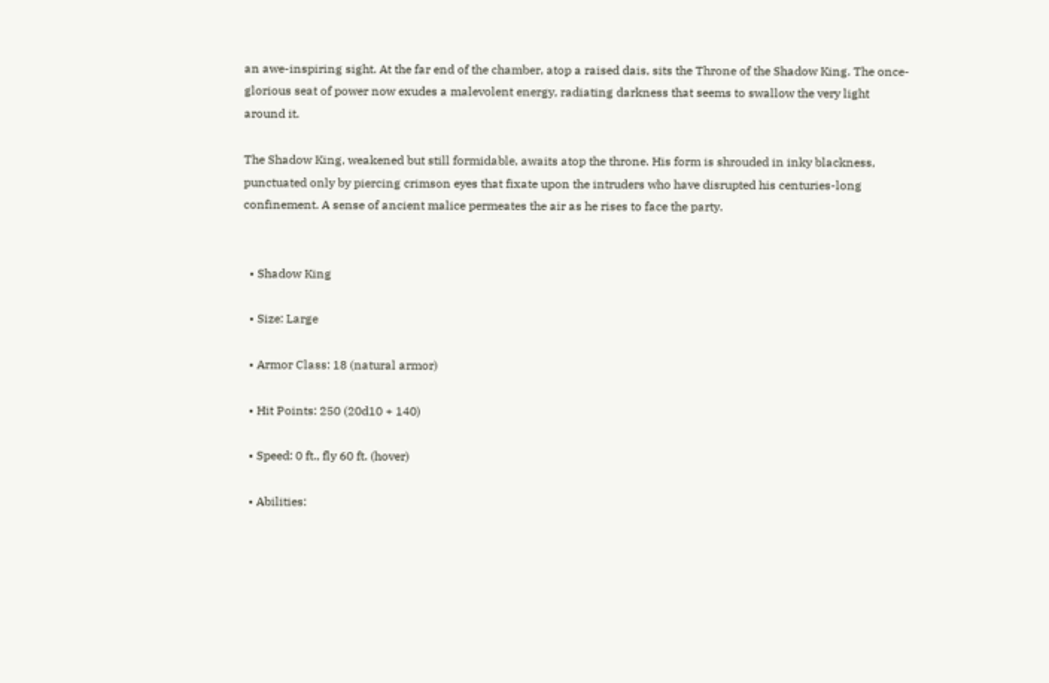an awe-inspiring sight. At the far end of the chamber, atop a raised dais, sits the Throne of the Shadow King. The once-glorious seat of power now exudes a malevolent energy, radiating darkness that seems to swallow the very light around it.

The Shadow King, weakened but still formidable, awaits atop the throne. His form is shrouded in inky blackness, punctuated only by piercing crimson eyes that fixate upon the intruders who have disrupted his centuries-long confinement. A sense of ancient malice permeates the air as he rises to face the party.


  • Shadow King

  • Size: Large

  • Armor Class: 18 (natural armor)

  • Hit Points: 250 (20d10 + 140)

  • Speed: 0 ft., fly 60 ft. (hover)

  • Abilities: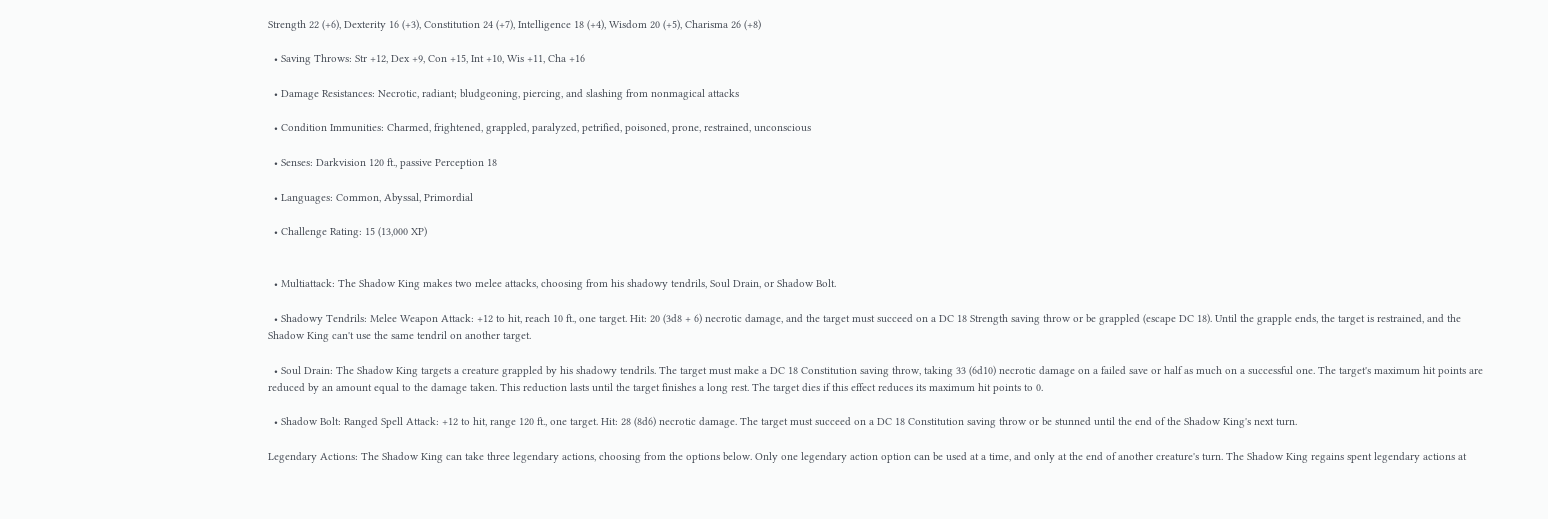Strength 22 (+6), Dexterity 16 (+3), Constitution 24 (+7), Intelligence 18 (+4), Wisdom 20 (+5), Charisma 26 (+8)

  • Saving Throws: Str +12, Dex +9, Con +15, Int +10, Wis +11, Cha +16

  • Damage Resistances: Necrotic, radiant; bludgeoning, piercing, and slashing from nonmagical attacks

  • Condition Immunities: Charmed, frightened, grappled, paralyzed, petrified, poisoned, prone, restrained, unconscious

  • Senses: Darkvision 120 ft., passive Perception 18

  • Languages: Common, Abyssal, Primordial

  • Challenge Rating: 15 (13,000 XP)


  • Multiattack: The Shadow King makes two melee attacks, choosing from his shadowy tendrils, Soul Drain, or Shadow Bolt.

  • Shadowy Tendrils: Melee Weapon Attack: +12 to hit, reach 10 ft., one target. Hit: 20 (3d8 + 6) necrotic damage, and the target must succeed on a DC 18 Strength saving throw or be grappled (escape DC 18). Until the grapple ends, the target is restrained, and the Shadow King can't use the same tendril on another target.

  • Soul Drain: The Shadow King targets a creature grappled by his shadowy tendrils. The target must make a DC 18 Constitution saving throw, taking 33 (6d10) necrotic damage on a failed save or half as much on a successful one. The target's maximum hit points are reduced by an amount equal to the damage taken. This reduction lasts until the target finishes a long rest. The target dies if this effect reduces its maximum hit points to 0.

  • Shadow Bolt: Ranged Spell Attack: +12 to hit, range 120 ft., one target. Hit: 28 (8d6) necrotic damage. The target must succeed on a DC 18 Constitution saving throw or be stunned until the end of the Shadow King's next turn.

Legendary Actions: The Shadow King can take three legendary actions, choosing from the options below. Only one legendary action option can be used at a time, and only at the end of another creature's turn. The Shadow King regains spent legendary actions at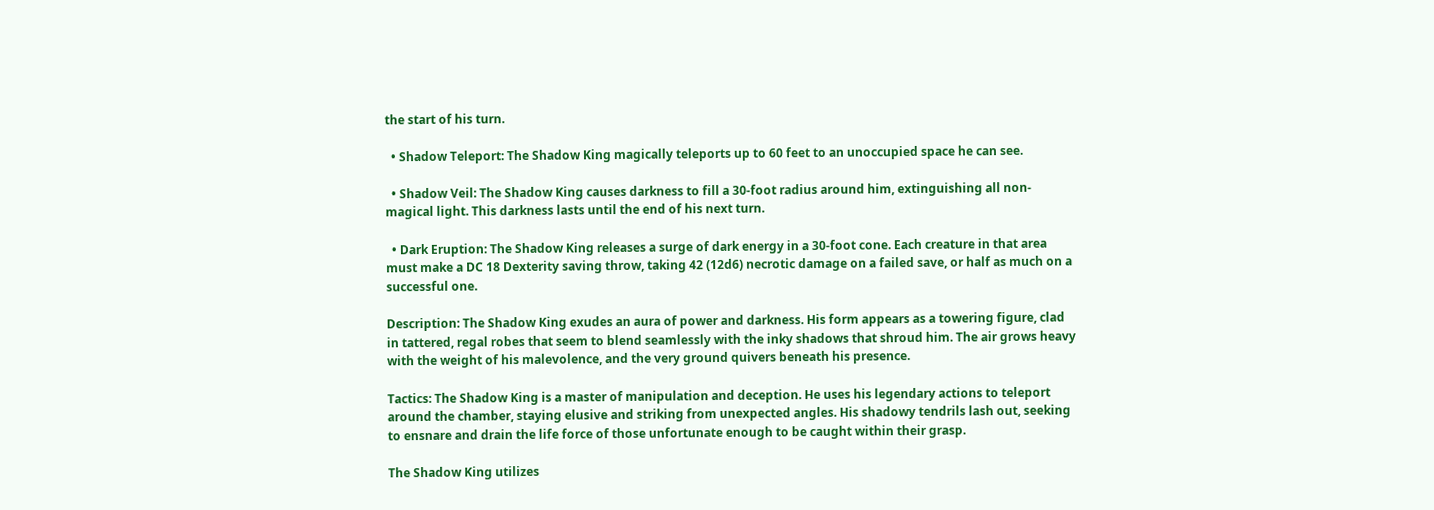the start of his turn.

  • Shadow Teleport: The Shadow King magically teleports up to 60 feet to an unoccupied space he can see.

  • Shadow Veil: The Shadow King causes darkness to fill a 30-foot radius around him, extinguishing all non-magical light. This darkness lasts until the end of his next turn.

  • Dark Eruption: The Shadow King releases a surge of dark energy in a 30-foot cone. Each creature in that area must make a DC 18 Dexterity saving throw, taking 42 (12d6) necrotic damage on a failed save, or half as much on a successful one.

Description: The Shadow King exudes an aura of power and darkness. His form appears as a towering figure, clad in tattered, regal robes that seem to blend seamlessly with the inky shadows that shroud him. The air grows heavy with the weight of his malevolence, and the very ground quivers beneath his presence.

Tactics: The Shadow King is a master of manipulation and deception. He uses his legendary actions to teleport around the chamber, staying elusive and striking from unexpected angles. His shadowy tendrils lash out, seeking to ensnare and drain the life force of those unfortunate enough to be caught within their grasp.

The Shadow King utilizes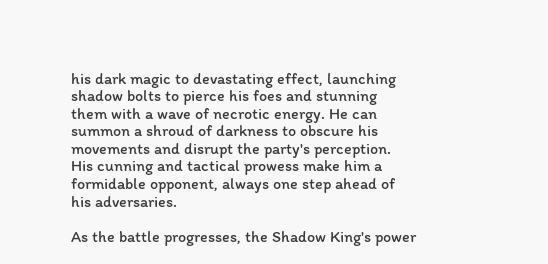his dark magic to devastating effect, launching shadow bolts to pierce his foes and stunning them with a wave of necrotic energy. He can summon a shroud of darkness to obscure his movements and disrupt the party's perception. His cunning and tactical prowess make him a formidable opponent, always one step ahead of his adversaries.

As the battle progresses, the Shadow King's power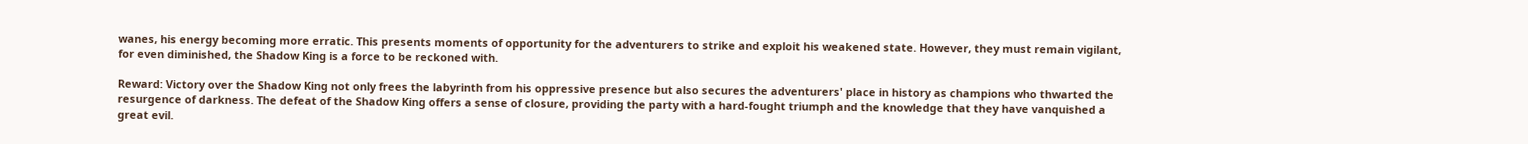wanes, his energy becoming more erratic. This presents moments of opportunity for the adventurers to strike and exploit his weakened state. However, they must remain vigilant, for even diminished, the Shadow King is a force to be reckoned with.

Reward: Victory over the Shadow King not only frees the labyrinth from his oppressive presence but also secures the adventurers' place in history as champions who thwarted the resurgence of darkness. The defeat of the Shadow King offers a sense of closure, providing the party with a hard-fought triumph and the knowledge that they have vanquished a great evil.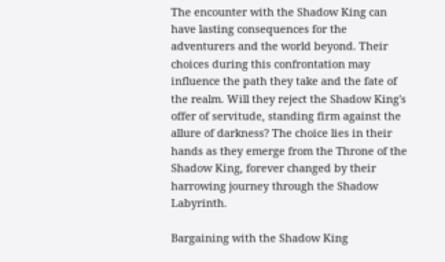The encounter with the Shadow King can have lasting consequences for the adventurers and the world beyond. Their choices during this confrontation may influence the path they take and the fate of the realm. Will they reject the Shadow King's offer of servitude, standing firm against the allure of darkness? The choice lies in their hands as they emerge from the Throne of the Shadow King, forever changed by their harrowing journey through the Shadow Labyrinth.

Bargaining with the Shadow King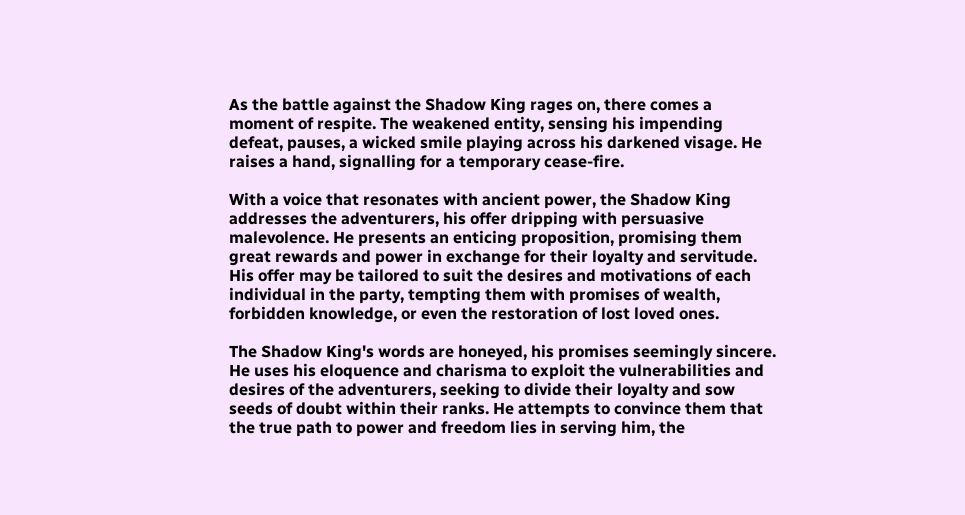As the battle against the Shadow King rages on, there comes a moment of respite. The weakened entity, sensing his impending defeat, pauses, a wicked smile playing across his darkened visage. He raises a hand, signalling for a temporary cease-fire.

With a voice that resonates with ancient power, the Shadow King addresses the adventurers, his offer dripping with persuasive malevolence. He presents an enticing proposition, promising them great rewards and power in exchange for their loyalty and servitude. His offer may be tailored to suit the desires and motivations of each individual in the party, tempting them with promises of wealth, forbidden knowledge, or even the restoration of lost loved ones.

The Shadow King's words are honeyed, his promises seemingly sincere. He uses his eloquence and charisma to exploit the vulnerabilities and desires of the adventurers, seeking to divide their loyalty and sow seeds of doubt within their ranks. He attempts to convince them that the true path to power and freedom lies in serving him, the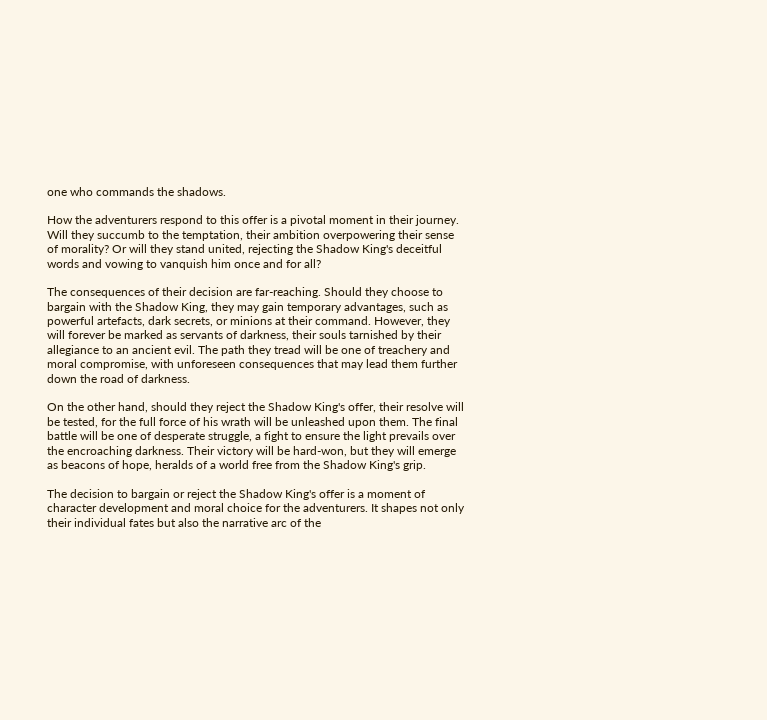one who commands the shadows.

How the adventurers respond to this offer is a pivotal moment in their journey. Will they succumb to the temptation, their ambition overpowering their sense of morality? Or will they stand united, rejecting the Shadow King's deceitful words and vowing to vanquish him once and for all?

The consequences of their decision are far-reaching. Should they choose to bargain with the Shadow King, they may gain temporary advantages, such as powerful artefacts, dark secrets, or minions at their command. However, they will forever be marked as servants of darkness, their souls tarnished by their allegiance to an ancient evil. The path they tread will be one of treachery and moral compromise, with unforeseen consequences that may lead them further down the road of darkness.

On the other hand, should they reject the Shadow King's offer, their resolve will be tested, for the full force of his wrath will be unleashed upon them. The final battle will be one of desperate struggle, a fight to ensure the light prevails over the encroaching darkness. Their victory will be hard-won, but they will emerge as beacons of hope, heralds of a world free from the Shadow King's grip.

The decision to bargain or reject the Shadow King's offer is a moment of character development and moral choice for the adventurers. It shapes not only their individual fates but also the narrative arc of the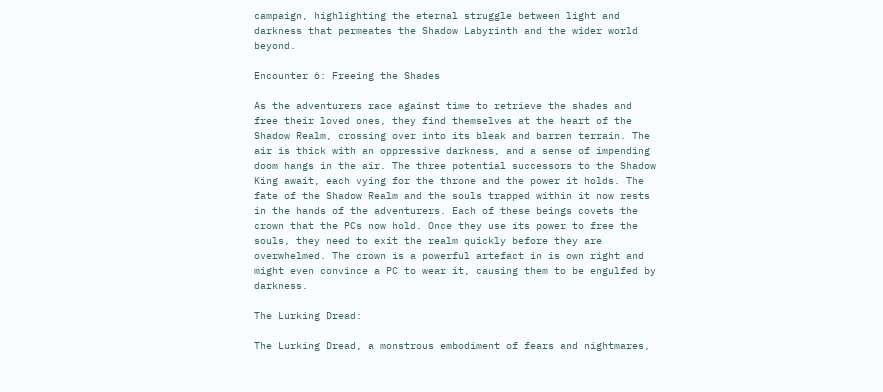campaign, highlighting the eternal struggle between light and darkness that permeates the Shadow Labyrinth and the wider world beyond.

Encounter 6: Freeing the Shades

As the adventurers race against time to retrieve the shades and free their loved ones, they find themselves at the heart of the Shadow Realm, crossing over into its bleak and barren terrain. The air is thick with an oppressive darkness, and a sense of impending doom hangs in the air. The three potential successors to the Shadow King await, each vying for the throne and the power it holds. The fate of the Shadow Realm and the souls trapped within it now rests in the hands of the adventurers. Each of these beings covets the crown that the PCs now hold. Once they use its power to free the souls, they need to exit the realm quickly before they are overwhelmed. The crown is a powerful artefact in is own right and might even convince a PC to wear it, causing them to be engulfed by darkness.

The Lurking Dread:

The Lurking Dread, a monstrous embodiment of fears and nightmares,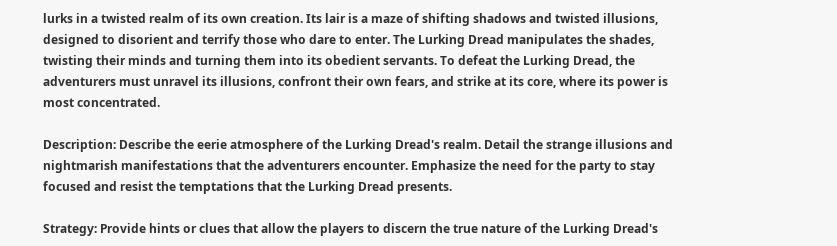lurks in a twisted realm of its own creation. Its lair is a maze of shifting shadows and twisted illusions, designed to disorient and terrify those who dare to enter. The Lurking Dread manipulates the shades, twisting their minds and turning them into its obedient servants. To defeat the Lurking Dread, the adventurers must unravel its illusions, confront their own fears, and strike at its core, where its power is most concentrated.

Description: Describe the eerie atmosphere of the Lurking Dread's realm. Detail the strange illusions and nightmarish manifestations that the adventurers encounter. Emphasize the need for the party to stay focused and resist the temptations that the Lurking Dread presents.

Strategy: Provide hints or clues that allow the players to discern the true nature of the Lurking Dread's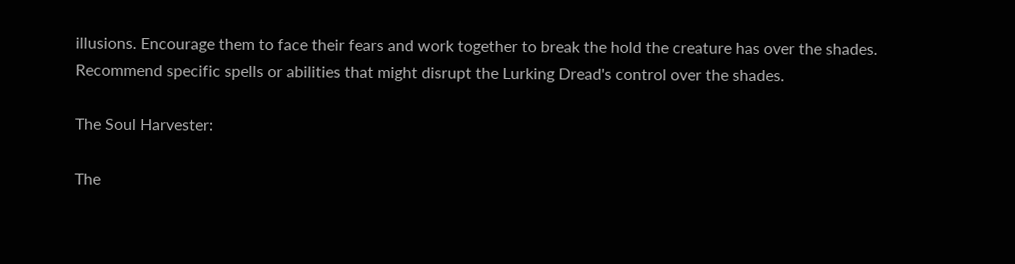illusions. Encourage them to face their fears and work together to break the hold the creature has over the shades. Recommend specific spells or abilities that might disrupt the Lurking Dread's control over the shades.

The Soul Harvester:

The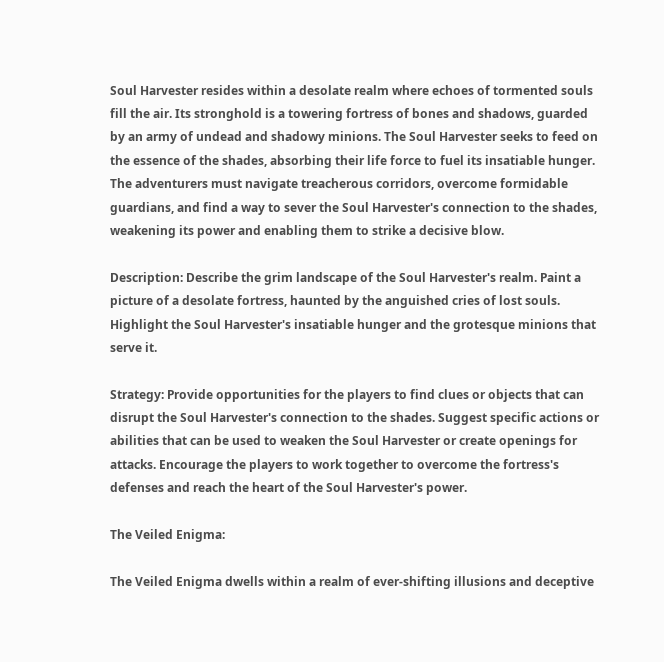Soul Harvester resides within a desolate realm where echoes of tormented souls fill the air. Its stronghold is a towering fortress of bones and shadows, guarded by an army of undead and shadowy minions. The Soul Harvester seeks to feed on the essence of the shades, absorbing their life force to fuel its insatiable hunger. The adventurers must navigate treacherous corridors, overcome formidable guardians, and find a way to sever the Soul Harvester's connection to the shades, weakening its power and enabling them to strike a decisive blow.

Description: Describe the grim landscape of the Soul Harvester's realm. Paint a picture of a desolate fortress, haunted by the anguished cries of lost souls. Highlight the Soul Harvester's insatiable hunger and the grotesque minions that serve it.

Strategy: Provide opportunities for the players to find clues or objects that can disrupt the Soul Harvester's connection to the shades. Suggest specific actions or abilities that can be used to weaken the Soul Harvester or create openings for attacks. Encourage the players to work together to overcome the fortress's defenses and reach the heart of the Soul Harvester's power.

The Veiled Enigma:

The Veiled Enigma dwells within a realm of ever-shifting illusions and deceptive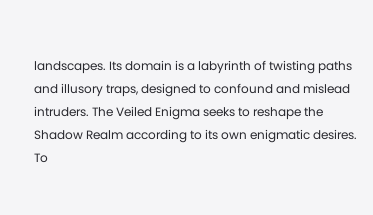landscapes. Its domain is a labyrinth of twisting paths and illusory traps, designed to confound and mislead intruders. The Veiled Enigma seeks to reshape the Shadow Realm according to its own enigmatic desires. To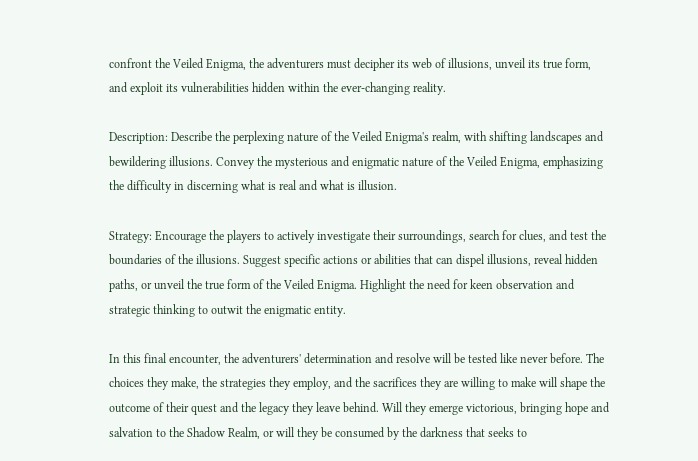confront the Veiled Enigma, the adventurers must decipher its web of illusions, unveil its true form, and exploit its vulnerabilities hidden within the ever-changing reality.

Description: Describe the perplexing nature of the Veiled Enigma's realm, with shifting landscapes and bewildering illusions. Convey the mysterious and enigmatic nature of the Veiled Enigma, emphasizing the difficulty in discerning what is real and what is illusion.

Strategy: Encourage the players to actively investigate their surroundings, search for clues, and test the boundaries of the illusions. Suggest specific actions or abilities that can dispel illusions, reveal hidden paths, or unveil the true form of the Veiled Enigma. Highlight the need for keen observation and strategic thinking to outwit the enigmatic entity.

In this final encounter, the adventurers' determination and resolve will be tested like never before. The choices they make, the strategies they employ, and the sacrifices they are willing to make will shape the outcome of their quest and the legacy they leave behind. Will they emerge victorious, bringing hope and salvation to the Shadow Realm, or will they be consumed by the darkness that seeks to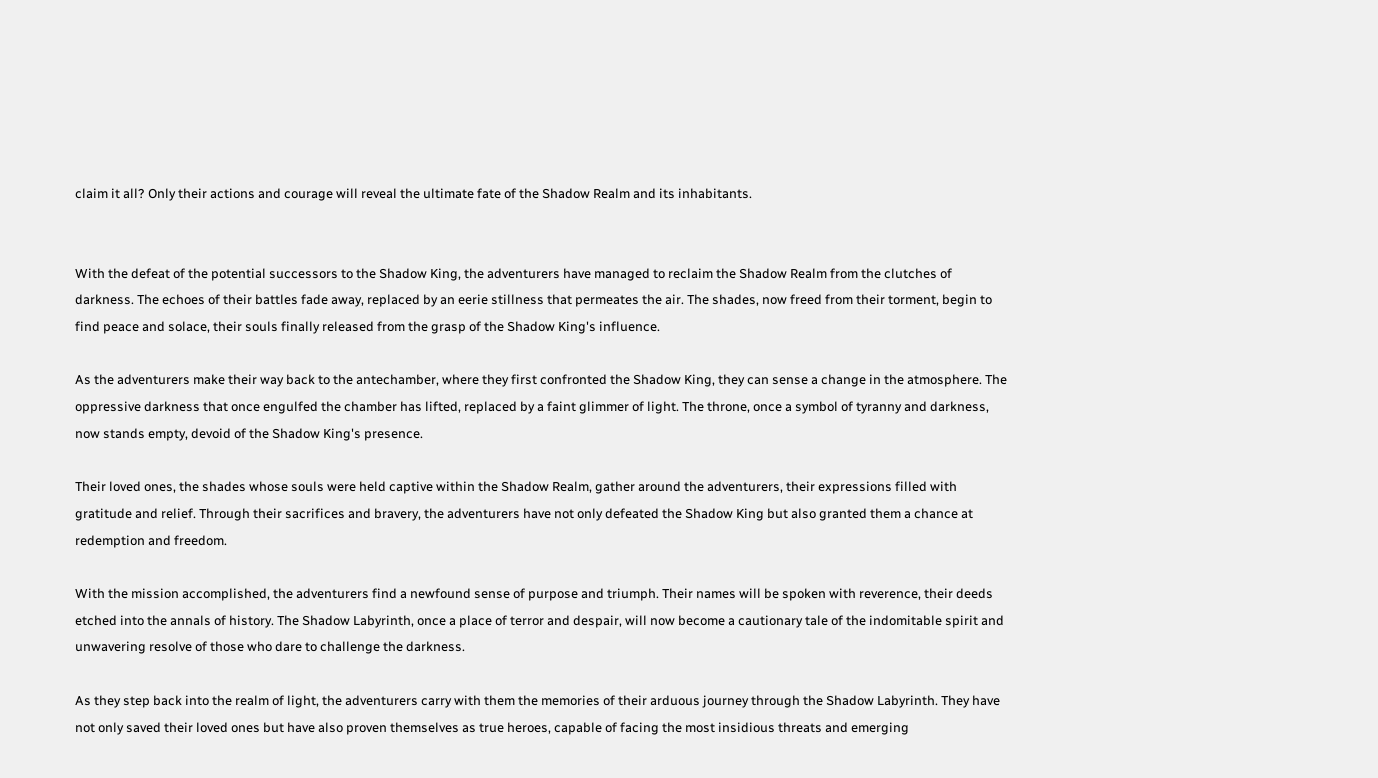claim it all? Only their actions and courage will reveal the ultimate fate of the Shadow Realm and its inhabitants.


With the defeat of the potential successors to the Shadow King, the adventurers have managed to reclaim the Shadow Realm from the clutches of darkness. The echoes of their battles fade away, replaced by an eerie stillness that permeates the air. The shades, now freed from their torment, begin to find peace and solace, their souls finally released from the grasp of the Shadow King's influence.

As the adventurers make their way back to the antechamber, where they first confronted the Shadow King, they can sense a change in the atmosphere. The oppressive darkness that once engulfed the chamber has lifted, replaced by a faint glimmer of light. The throne, once a symbol of tyranny and darkness, now stands empty, devoid of the Shadow King's presence.

Their loved ones, the shades whose souls were held captive within the Shadow Realm, gather around the adventurers, their expressions filled with gratitude and relief. Through their sacrifices and bravery, the adventurers have not only defeated the Shadow King but also granted them a chance at redemption and freedom.

With the mission accomplished, the adventurers find a newfound sense of purpose and triumph. Their names will be spoken with reverence, their deeds etched into the annals of history. The Shadow Labyrinth, once a place of terror and despair, will now become a cautionary tale of the indomitable spirit and unwavering resolve of those who dare to challenge the darkness.

As they step back into the realm of light, the adventurers carry with them the memories of their arduous journey through the Shadow Labyrinth. They have not only saved their loved ones but have also proven themselves as true heroes, capable of facing the most insidious threats and emerging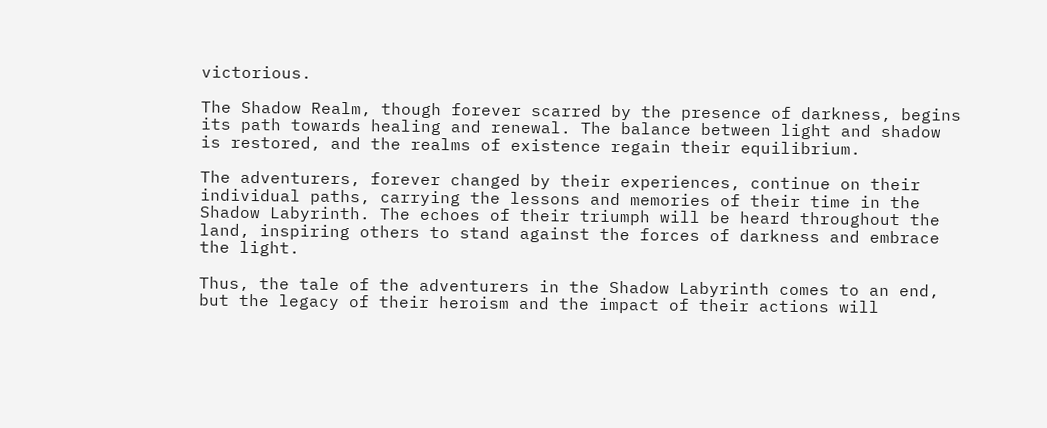victorious.

The Shadow Realm, though forever scarred by the presence of darkness, begins its path towards healing and renewal. The balance between light and shadow is restored, and the realms of existence regain their equilibrium.

The adventurers, forever changed by their experiences, continue on their individual paths, carrying the lessons and memories of their time in the Shadow Labyrinth. The echoes of their triumph will be heard throughout the land, inspiring others to stand against the forces of darkness and embrace the light.

Thus, the tale of the adventurers in the Shadow Labyrinth comes to an end, but the legacy of their heroism and the impact of their actions will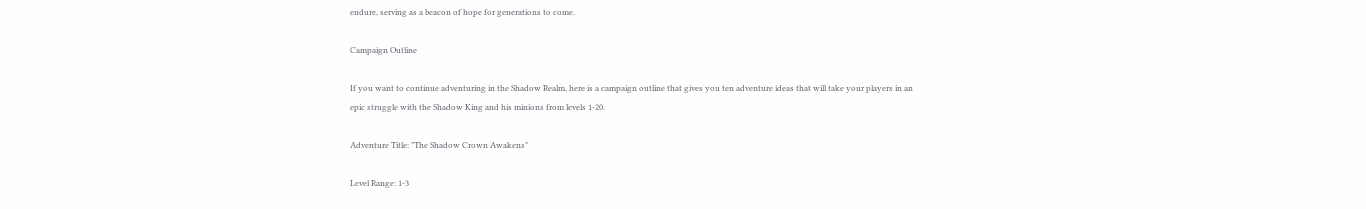endure, serving as a beacon of hope for generations to come.

Campaign Outline

If you want to continue adventuring in the Shadow Realm, here is a campaign outline that gives you ten adventure ideas that will take your players in an epic struggle with the Shadow King and his minions from levels 1-20.

Adventure Title: "The Shadow Crown Awakens"

Level Range: 1-3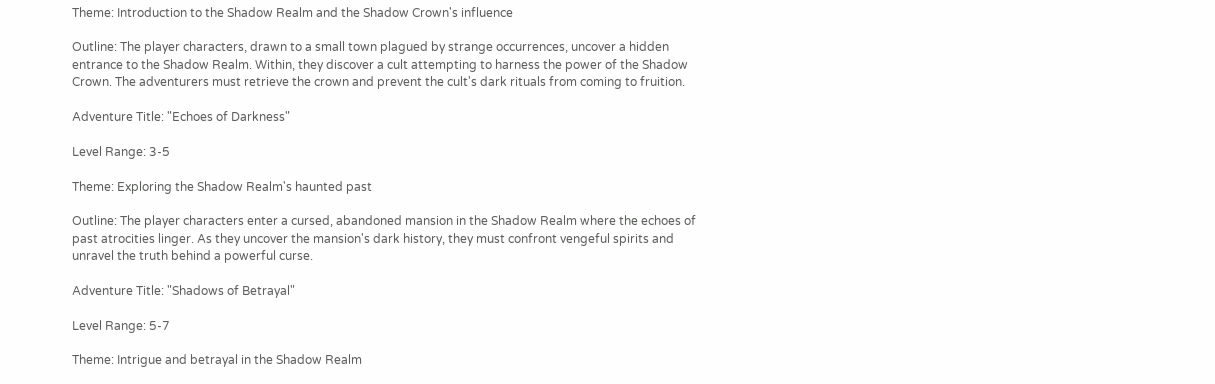Theme: Introduction to the Shadow Realm and the Shadow Crown's influence

Outline: The player characters, drawn to a small town plagued by strange occurrences, uncover a hidden entrance to the Shadow Realm. Within, they discover a cult attempting to harness the power of the Shadow Crown. The adventurers must retrieve the crown and prevent the cult's dark rituals from coming to fruition.

Adventure Title: "Echoes of Darkness"

Level Range: 3-5

Theme: Exploring the Shadow Realm's haunted past

Outline: The player characters enter a cursed, abandoned mansion in the Shadow Realm where the echoes of past atrocities linger. As they uncover the mansion's dark history, they must confront vengeful spirits and unravel the truth behind a powerful curse.

Adventure Title: "Shadows of Betrayal"

Level Range: 5-7

Theme: Intrigue and betrayal in the Shadow Realm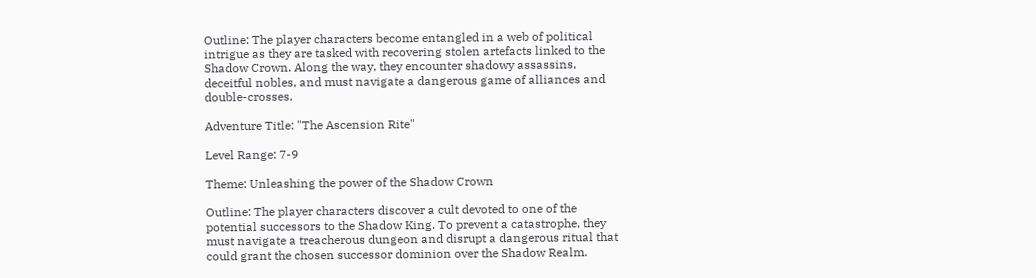Outline: The player characters become entangled in a web of political intrigue as they are tasked with recovering stolen artefacts linked to the Shadow Crown. Along the way, they encounter shadowy assassins, deceitful nobles, and must navigate a dangerous game of alliances and double-crosses.

Adventure Title: "The Ascension Rite"

Level Range: 7-9

Theme: Unleashing the power of the Shadow Crown

Outline: The player characters discover a cult devoted to one of the potential successors to the Shadow King. To prevent a catastrophe, they must navigate a treacherous dungeon and disrupt a dangerous ritual that could grant the chosen successor dominion over the Shadow Realm.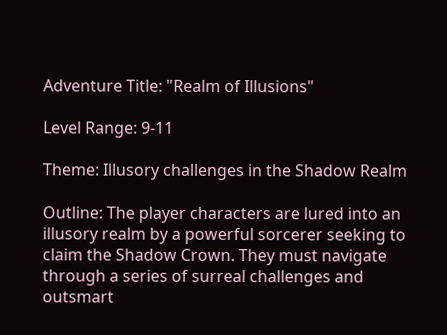Adventure Title: "Realm of Illusions"

Level Range: 9-11

Theme: Illusory challenges in the Shadow Realm

Outline: The player characters are lured into an illusory realm by a powerful sorcerer seeking to claim the Shadow Crown. They must navigate through a series of surreal challenges and outsmart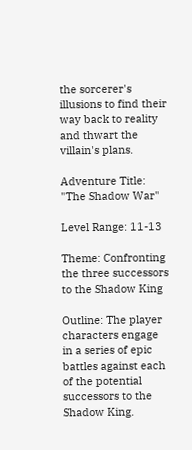the sorcerer's illusions to find their way back to reality and thwart the villain's plans.

Adventure Title: "The Shadow War"

Level Range: 11-13

Theme: Confronting the three successors to the Shadow King

Outline: The player characters engage in a series of epic battles against each of the potential successors to the Shadow King.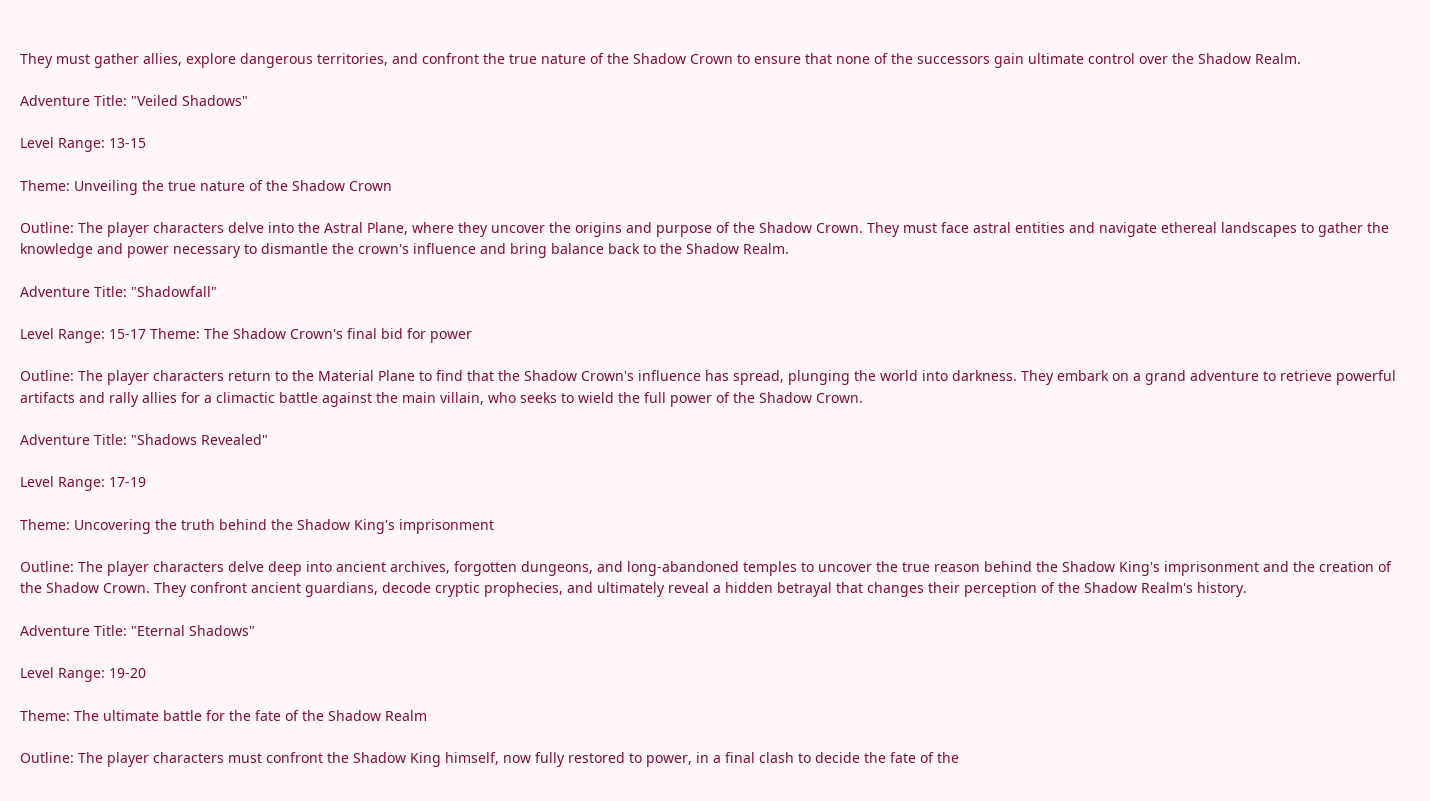They must gather allies, explore dangerous territories, and confront the true nature of the Shadow Crown to ensure that none of the successors gain ultimate control over the Shadow Realm.

Adventure Title: "Veiled Shadows"

Level Range: 13-15

Theme: Unveiling the true nature of the Shadow Crown

Outline: The player characters delve into the Astral Plane, where they uncover the origins and purpose of the Shadow Crown. They must face astral entities and navigate ethereal landscapes to gather the knowledge and power necessary to dismantle the crown's influence and bring balance back to the Shadow Realm.

Adventure Title: "Shadowfall"

Level Range: 15-17 Theme: The Shadow Crown's final bid for power

Outline: The player characters return to the Material Plane to find that the Shadow Crown's influence has spread, plunging the world into darkness. They embark on a grand adventure to retrieve powerful artifacts and rally allies for a climactic battle against the main villain, who seeks to wield the full power of the Shadow Crown.

Adventure Title: "Shadows Revealed"

Level Range: 17-19

Theme: Uncovering the truth behind the Shadow King's imprisonment

Outline: The player characters delve deep into ancient archives, forgotten dungeons, and long-abandoned temples to uncover the true reason behind the Shadow King's imprisonment and the creation of the Shadow Crown. They confront ancient guardians, decode cryptic prophecies, and ultimately reveal a hidden betrayal that changes their perception of the Shadow Realm's history.

Adventure Title: "Eternal Shadows"

Level Range: 19-20

Theme: The ultimate battle for the fate of the Shadow Realm

Outline: The player characters must confront the Shadow King himself, now fully restored to power, in a final clash to decide the fate of the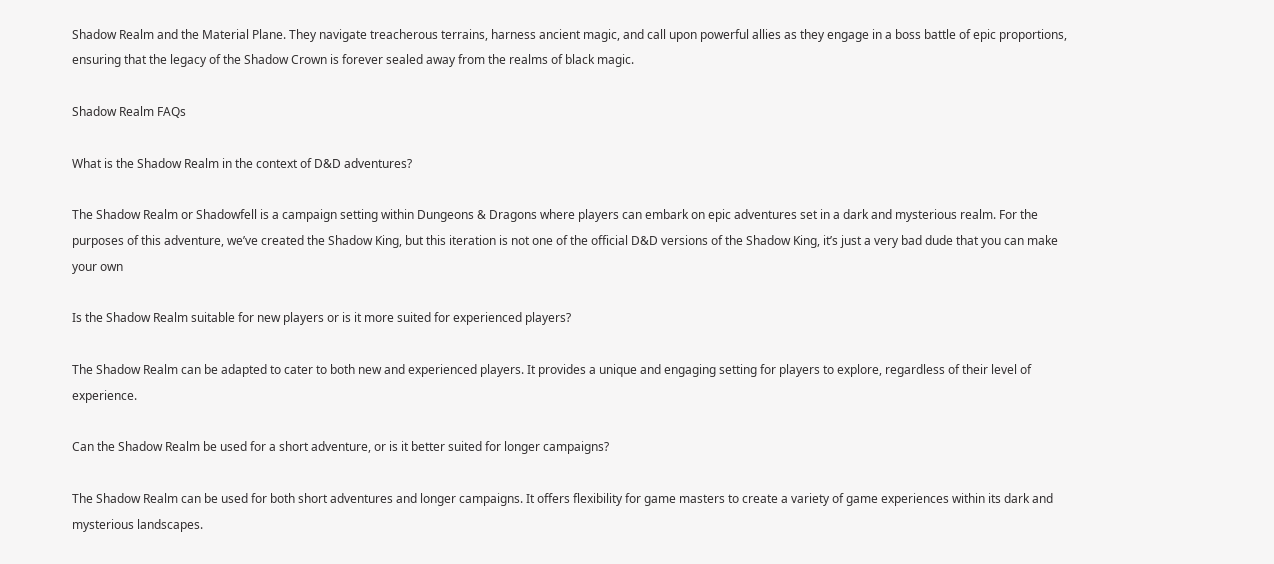Shadow Realm and the Material Plane. They navigate treacherous terrains, harness ancient magic, and call upon powerful allies as they engage in a boss battle of epic proportions, ensuring that the legacy of the Shadow Crown is forever sealed away from the realms of black magic.

Shadow Realm FAQs

What is the Shadow Realm in the context of D&D adventures?

The Shadow Realm or Shadowfell is a campaign setting within Dungeons & Dragons where players can embark on epic adventures set in a dark and mysterious realm. For the purposes of this adventure, we’ve created the Shadow King, but this iteration is not one of the official D&D versions of the Shadow King, it’s just a very bad dude that you can make your own

Is the Shadow Realm suitable for new players or is it more suited for experienced players?

The Shadow Realm can be adapted to cater to both new and experienced players. It provides a unique and engaging setting for players to explore, regardless of their level of experience.

Can the Shadow Realm be used for a short adventure, or is it better suited for longer campaigns?

The Shadow Realm can be used for both short adventures and longer campaigns. It offers flexibility for game masters to create a variety of game experiences within its dark and mysterious landscapes.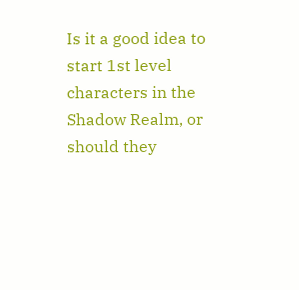Is it a good idea to start 1st level characters in the Shadow Realm, or should they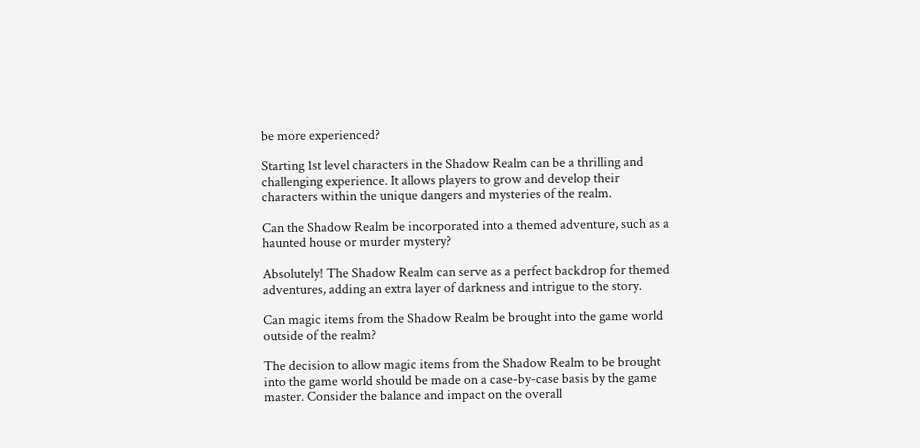be more experienced?

Starting 1st level characters in the Shadow Realm can be a thrilling and challenging experience. It allows players to grow and develop their characters within the unique dangers and mysteries of the realm.

Can the Shadow Realm be incorporated into a themed adventure, such as a haunted house or murder mystery?

Absolutely! The Shadow Realm can serve as a perfect backdrop for themed adventures, adding an extra layer of darkness and intrigue to the story.

Can magic items from the Shadow Realm be brought into the game world outside of the realm?

The decision to allow magic items from the Shadow Realm to be brought into the game world should be made on a case-by-case basis by the game master. Consider the balance and impact on the overall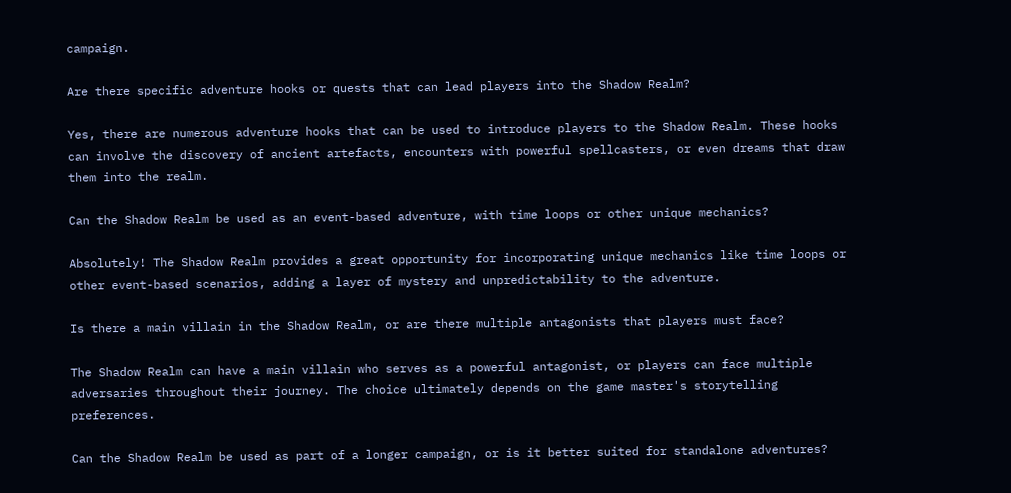campaign.

Are there specific adventure hooks or quests that can lead players into the Shadow Realm?

Yes, there are numerous adventure hooks that can be used to introduce players to the Shadow Realm. These hooks can involve the discovery of ancient artefacts, encounters with powerful spellcasters, or even dreams that draw them into the realm.

Can the Shadow Realm be used as an event-based adventure, with time loops or other unique mechanics?

Absolutely! The Shadow Realm provides a great opportunity for incorporating unique mechanics like time loops or other event-based scenarios, adding a layer of mystery and unpredictability to the adventure.

Is there a main villain in the Shadow Realm, or are there multiple antagonists that players must face?

The Shadow Realm can have a main villain who serves as a powerful antagonist, or players can face multiple adversaries throughout their journey. The choice ultimately depends on the game master's storytelling preferences.

Can the Shadow Realm be used as part of a longer campaign, or is it better suited for standalone adventures?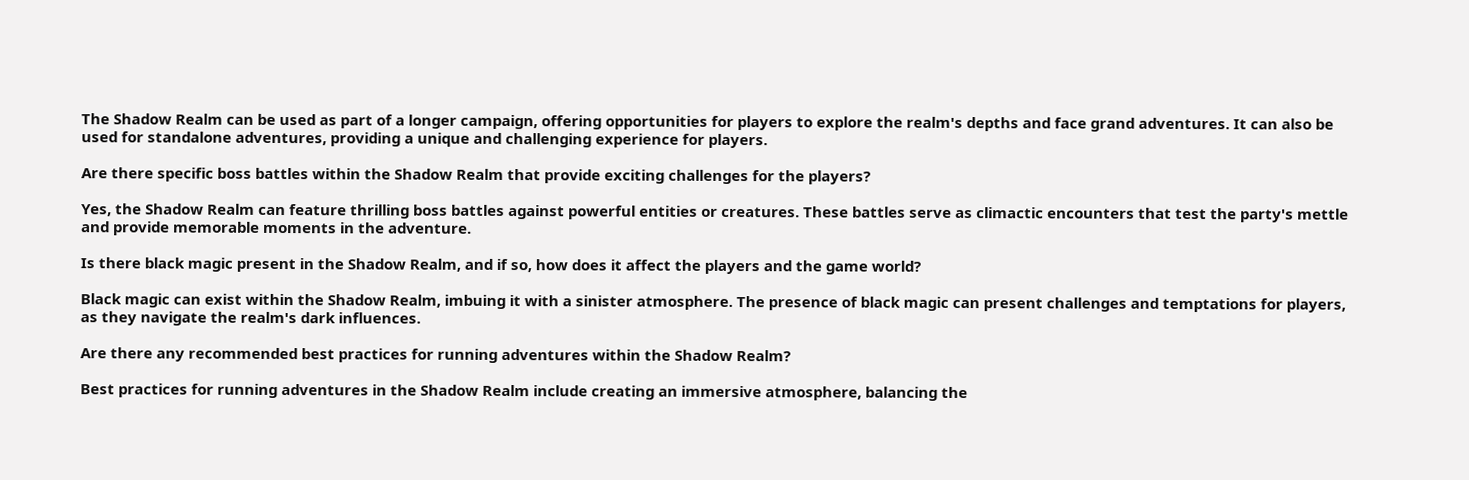The Shadow Realm can be used as part of a longer campaign, offering opportunities for players to explore the realm's depths and face grand adventures. It can also be used for standalone adventures, providing a unique and challenging experience for players.

Are there specific boss battles within the Shadow Realm that provide exciting challenges for the players?

Yes, the Shadow Realm can feature thrilling boss battles against powerful entities or creatures. These battles serve as climactic encounters that test the party's mettle and provide memorable moments in the adventure.

Is there black magic present in the Shadow Realm, and if so, how does it affect the players and the game world?

Black magic can exist within the Shadow Realm, imbuing it with a sinister atmosphere. The presence of black magic can present challenges and temptations for players, as they navigate the realm's dark influences.

Are there any recommended best practices for running adventures within the Shadow Realm?

Best practices for running adventures in the Shadow Realm include creating an immersive atmosphere, balancing the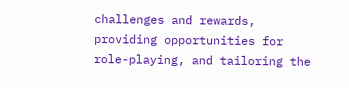challenges and rewards, providing opportunities for role-playing, and tailoring the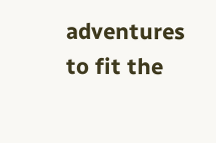adventures to fit the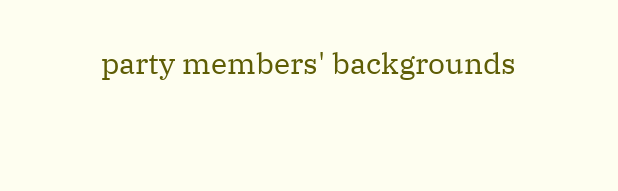party members' backgrounds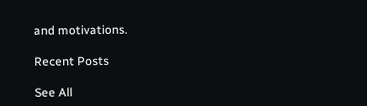and motivations.

Recent Posts

See All